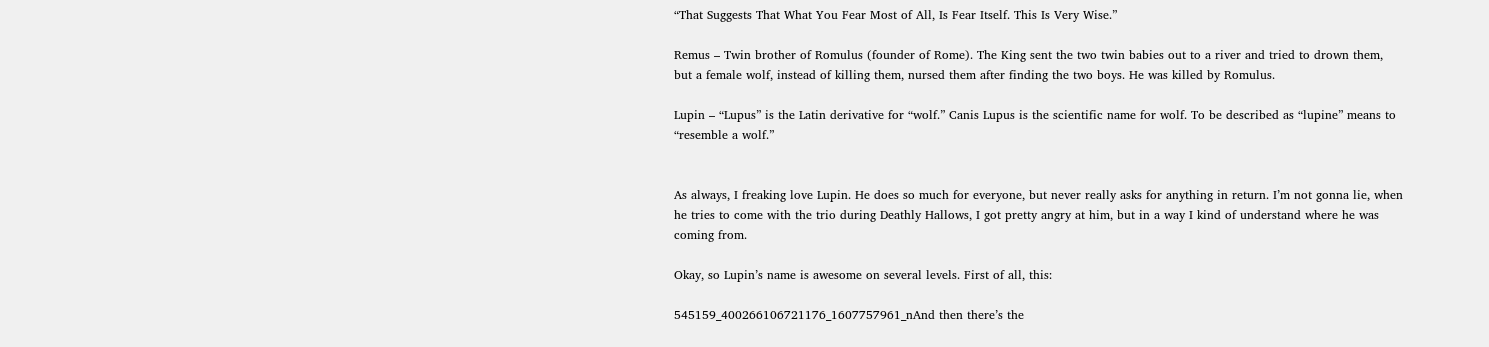“That Suggests That What You Fear Most of All, Is Fear Itself. This Is Very Wise.”

Remus – Twin brother of Romulus (founder of Rome). The King sent the two twin babies out to a river and tried to drown them, but a female wolf, instead of killing them, nursed them after finding the two boys. He was killed by Romulus.

Lupin – “Lupus” is the Latin derivative for “wolf.” Canis Lupus is the scientific name for wolf. To be described as “lupine” means to “resemble a wolf.”


As always, I freaking love Lupin. He does so much for everyone, but never really asks for anything in return. I’m not gonna lie, when he tries to come with the trio during Deathly Hallows, I got pretty angry at him, but in a way I kind of understand where he was coming from.

Okay, so Lupin’s name is awesome on several levels. First of all, this:

545159_400266106721176_1607757961_nAnd then there’s the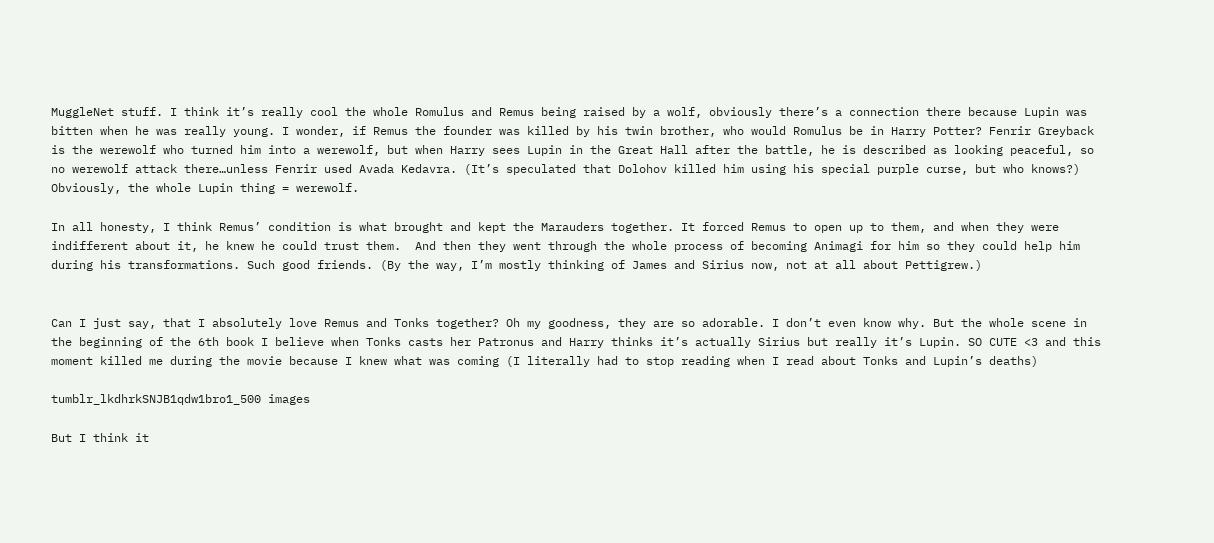MuggleNet stuff. I think it’s really cool the whole Romulus and Remus being raised by a wolf, obviously there’s a connection there because Lupin was bitten when he was really young. I wonder, if Remus the founder was killed by his twin brother, who would Romulus be in Harry Potter? Fenrir Greyback is the werewolf who turned him into a werewolf, but when Harry sees Lupin in the Great Hall after the battle, he is described as looking peaceful, so no werewolf attack there…unless Fenrir used Avada Kedavra. (It’s speculated that Dolohov killed him using his special purple curse, but who knows?) Obviously, the whole Lupin thing = werewolf.

In all honesty, I think Remus’ condition is what brought and kept the Marauders together. It forced Remus to open up to them, and when they were indifferent about it, he knew he could trust them.  And then they went through the whole process of becoming Animagi for him so they could help him during his transformations. Such good friends. (By the way, I’m mostly thinking of James and Sirius now, not at all about Pettigrew.)


Can I just say, that I absolutely love Remus and Tonks together? Oh my goodness, they are so adorable. I don’t even know why. But the whole scene in the beginning of the 6th book I believe when Tonks casts her Patronus and Harry thinks it’s actually Sirius but really it’s Lupin. SO CUTE <3 and this moment killed me during the movie because I knew what was coming (I literally had to stop reading when I read about Tonks and Lupin’s deaths)

tumblr_lkdhrkSNJB1qdw1bro1_500 images

But I think it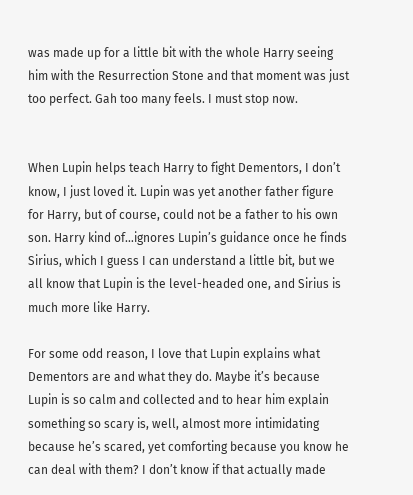was made up for a little bit with the whole Harry seeing him with the Resurrection Stone and that moment was just too perfect. Gah too many feels. I must stop now.


When Lupin helps teach Harry to fight Dementors, I don’t know, I just loved it. Lupin was yet another father figure for Harry, but of course, could not be a father to his own son. Harry kind of…ignores Lupin’s guidance once he finds Sirius, which I guess I can understand a little bit, but we all know that Lupin is the level-headed one, and Sirius is much more like Harry.

For some odd reason, I love that Lupin explains what Dementors are and what they do. Maybe it’s because Lupin is so calm and collected and to hear him explain something so scary is, well, almost more intimidating because he’s scared, yet comforting because you know he can deal with them? I don’t know if that actually made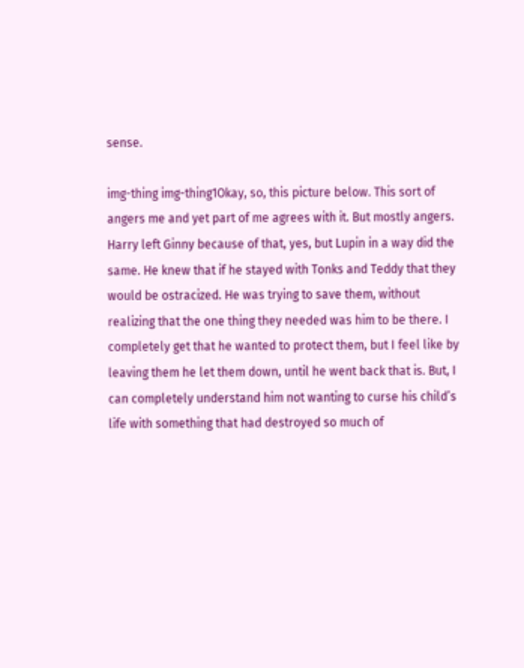sense.

img-thing img-thing1Okay, so, this picture below. This sort of angers me and yet part of me agrees with it. But mostly angers. Harry left Ginny because of that, yes, but Lupin in a way did the same. He knew that if he stayed with Tonks and Teddy that they would be ostracized. He was trying to save them, without realizing that the one thing they needed was him to be there. I completely get that he wanted to protect them, but I feel like by leaving them he let them down, until he went back that is. But, I can completely understand him not wanting to curse his child’s life with something that had destroyed so much of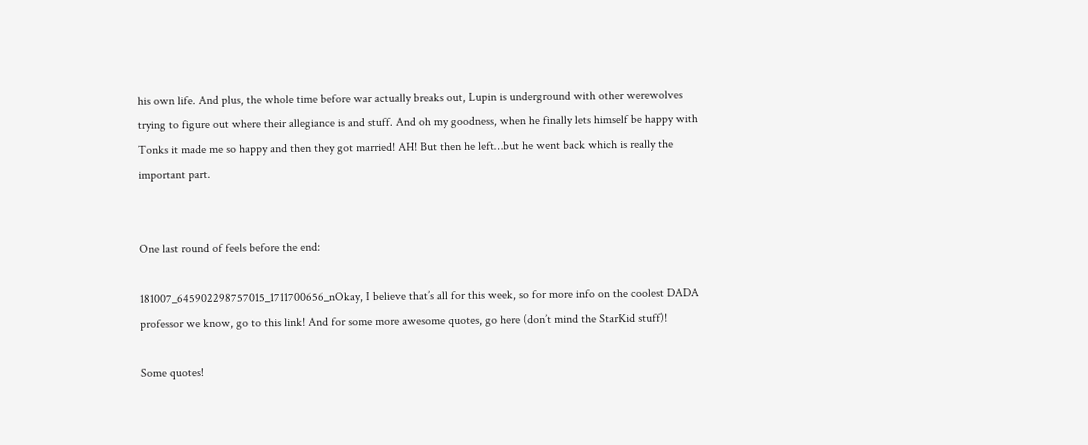his own life. And plus, the whole time before war actually breaks out, Lupin is underground with other werewolves trying to figure out where their allegiance is and stuff. And oh my goodness, when he finally lets himself be happy with Tonks it made me so happy and then they got married! AH! But then he left…but he went back which is really the important part.


One last round of feels before the end:

181007_645902298757015_1711700656_nOkay, I believe that’s all for this week, so for more info on the coolest DADA professor we know, go to this link! And for some more awesome quotes, go here (don’t mind the StarKid stuff)!

Some quotes!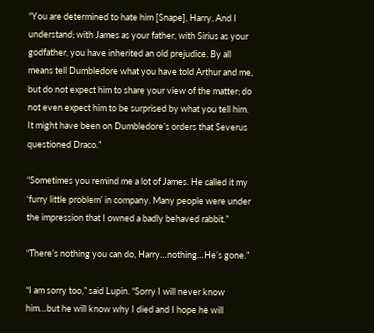“You are determined to hate him [Snape], Harry. And I understand; with James as your father, with Sirius as your godfather, you have inherited an old prejudice. By all means tell Dumbledore what you have told Arthur and me, but do not expect him to share your view of the matter; do not even expect him to be surprised by what you tell him. It might have been on Dumbledore’s orders that Severus questioned Draco.”

“Sometimes you remind me a lot of James. He called it my ‘furry little problem’ in company. Many people were under the impression that I owned a badly behaved rabbit.”

“There’s nothing you can do, Harry…nothing…He’s gone.”

“I am sorry too,” said Lupin. “Sorry I will never know him…but he will know why I died and I hope he will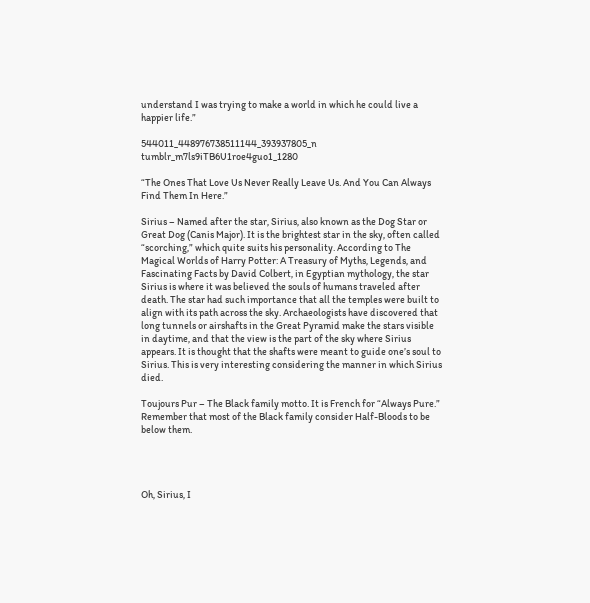understand I was trying to make a world in which he could live a happier life.”

544011_448976738511144_393937805_n tumblr_m7ls9iTB6U1roe4guo1_1280

“The Ones That Love Us Never Really Leave Us. And You Can Always Find Them In Here.”

Sirius – Named after the star, Sirius, also known as the Dog Star or Great Dog (Canis Major). It is the brightest star in the sky, often called “scorching,” which quite suits his personality. According to The Magical Worlds of Harry Potter: A Treasury of Myths, Legends, and Fascinating Facts by David Colbert, in Egyptian mythology, the star Sirius is where it was believed the souls of humans traveled after death. The star had such importance that all the temples were built to align with its path across the sky. Archaeologists have discovered that long tunnels or airshafts in the Great Pyramid make the stars visible in daytime, and that the view is the part of the sky where Sirius appears. It is thought that the shafts were meant to guide one’s soul to Sirius. This is very interesting considering the manner in which Sirius died.

Toujours Pur – The Black family motto. It is French for “Always Pure.” Remember that most of the Black family consider Half-Bloods to be below them.




Oh, Sirius, I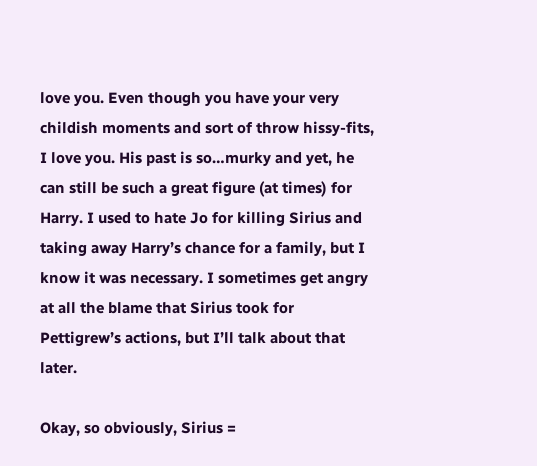love you. Even though you have your very childish moments and sort of throw hissy-fits, I love you. His past is so…murky and yet, he can still be such a great figure (at times) for Harry. I used to hate Jo for killing Sirius and taking away Harry’s chance for a family, but I know it was necessary. I sometimes get angry at all the blame that Sirius took for Pettigrew’s actions, but I’ll talk about that later.

Okay, so obviously, Sirius =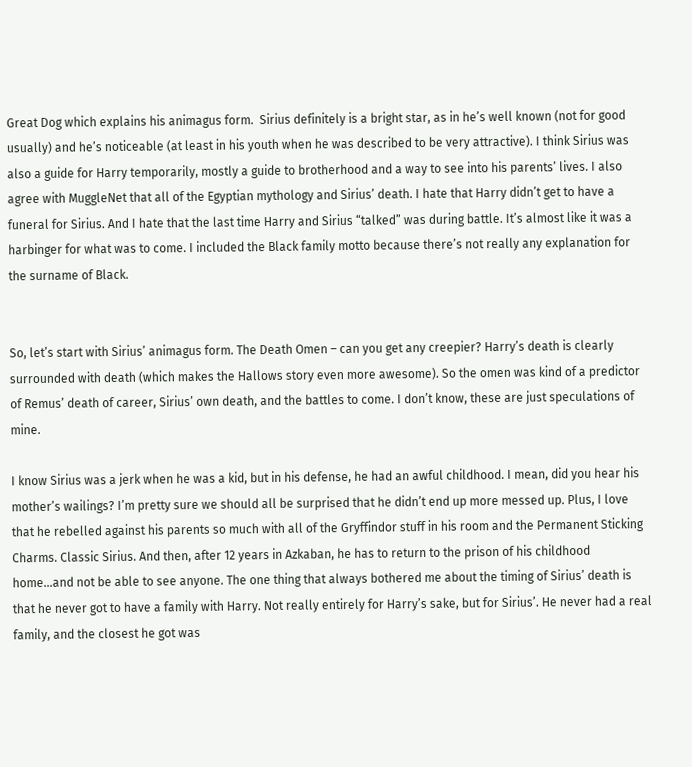Great Dog which explains his animagus form.  Sirius definitely is a bright star, as in he’s well known (not for good usually) and he’s noticeable (at least in his youth when he was described to be very attractive). I think Sirius was also a guide for Harry temporarily, mostly a guide to brotherhood and a way to see into his parents’ lives. I also agree with MuggleNet that all of the Egyptian mythology and Sirius’ death. I hate that Harry didn’t get to have a funeral for Sirius. And I hate that the last time Harry and Sirius “talked” was during battle. It’s almost like it was a harbinger for what was to come. I included the Black family motto because there’s not really any explanation for the surname of Black.


So, let’s start with Sirius’ animagus form. The Death Omen – can you get any creepier? Harry’s death is clearly surrounded with death (which makes the Hallows story even more awesome). So the omen was kind of a predictor of Remus’ death of career, Sirius’ own death, and the battles to come. I don’t know, these are just speculations of mine.

I know Sirius was a jerk when he was a kid, but in his defense, he had an awful childhood. I mean, did you hear his mother’s wailings? I’m pretty sure we should all be surprised that he didn’t end up more messed up. Plus, I love that he rebelled against his parents so much with all of the Gryffindor stuff in his room and the Permanent Sticking Charms. Classic Sirius. And then, after 12 years in Azkaban, he has to return to the prison of his childhood home…and not be able to see anyone. The one thing that always bothered me about the timing of Sirius’ death is that he never got to have a family with Harry. Not really entirely for Harry’s sake, but for Sirius’. He never had a real family, and the closest he got was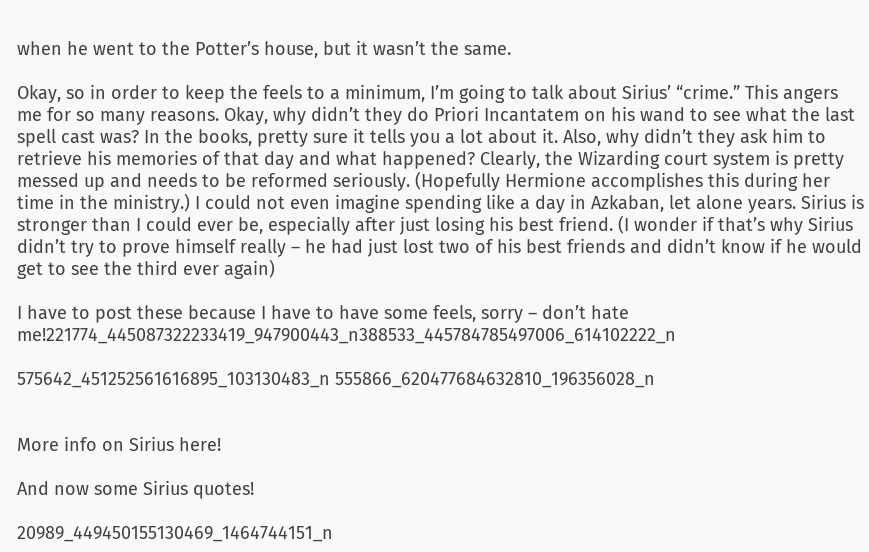when he went to the Potter’s house, but it wasn’t the same.

Okay, so in order to keep the feels to a minimum, I’m going to talk about Sirius’ “crime.” This angers me for so many reasons. Okay, why didn’t they do Priori Incantatem on his wand to see what the last spell cast was? In the books, pretty sure it tells you a lot about it. Also, why didn’t they ask him to retrieve his memories of that day and what happened? Clearly, the Wizarding court system is pretty messed up and needs to be reformed seriously. (Hopefully Hermione accomplishes this during her time in the ministry.) I could not even imagine spending like a day in Azkaban, let alone years. Sirius is stronger than I could ever be, especially after just losing his best friend. (I wonder if that’s why Sirius didn’t try to prove himself really – he had just lost two of his best friends and didn’t know if he would get to see the third ever again)

I have to post these because I have to have some feels, sorry – don’t hate me!221774_445087322233419_947900443_n388533_445784785497006_614102222_n

575642_451252561616895_103130483_n 555866_620477684632810_196356028_n


More info on Sirius here!

And now some Sirius quotes!

20989_449450155130469_1464744151_n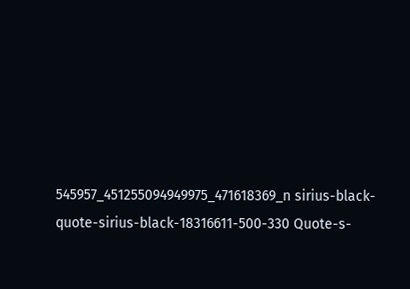545957_451255094949975_471618369_n sirius-black-quote-sirius-black-18316611-500-330 Quote-s-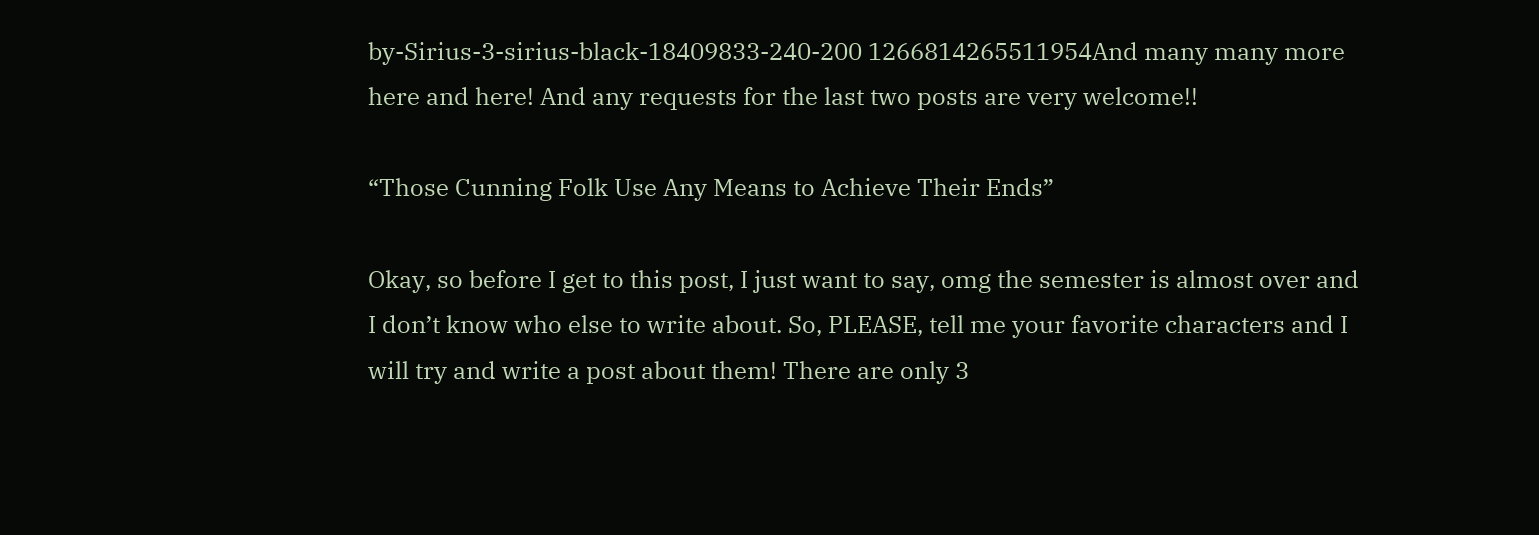by-Sirius-3-sirius-black-18409833-240-200 1266814265511954And many many more here and here! And any requests for the last two posts are very welcome!!

“Those Cunning Folk Use Any Means to Achieve Their Ends”

Okay, so before I get to this post, I just want to say, omg the semester is almost over and I don’t know who else to write about. So, PLEASE, tell me your favorite characters and I will try and write a post about them! There are only 3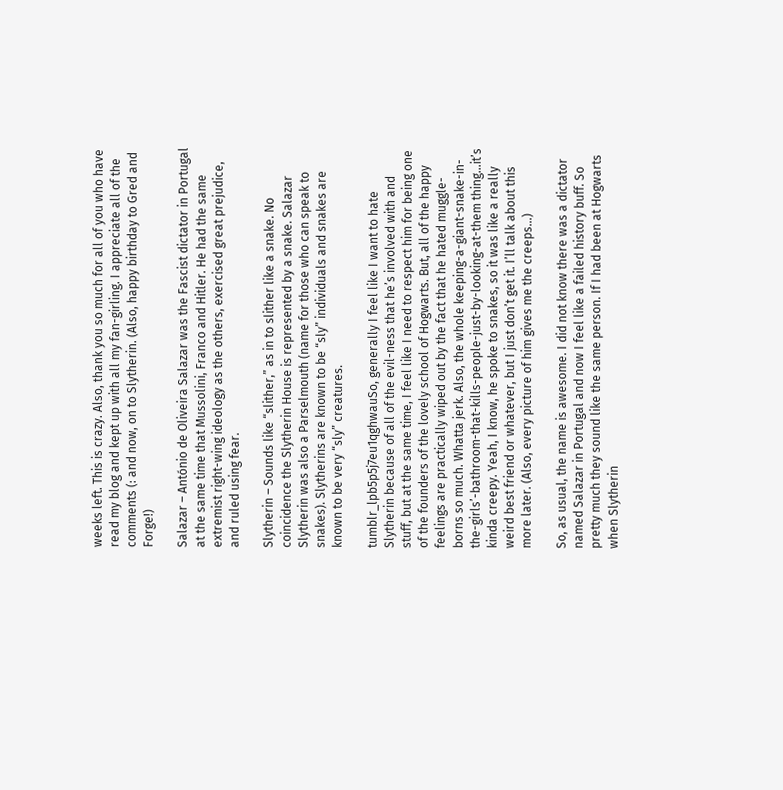weeks left. This is crazy. Also, thank you so much for all of you who have read my blog and kept up with all my fan-girling. I appreciate all of the comments (: and now, on to Slytherin. (Also, happy birthday to Gred and Forge!)

Salazar – António de Oliveira Salazar was the Fascist dictator in Portugal at the same time that Mussolini, Franco and Hitler. He had the same extremist right-wing ideology as the others, exercised great prejudice, and ruled using fear.

Slytherin – Sounds like “slither,” as in to slither like a snake. No coincidence the Slytherin House is represented by a snake. Salazar Slytherin was also a Parselmouth (name for those who can speak to snakes). Slytherins are known to be “sly” individuals and snakes are known to be very “sly” creatures.

tumblr_lpb5p5j7eu1qghwauSo, generally I feel like I want to hate Slytherin because of all of the evil-ness that he’s involved with and stuff, but at the same time, I feel like I need to respect him for being one of the founders of the lovely school of Hogwarts. But, all of the happy feelings are practically wiped out by the fact that he hated muggle-borns so much. Whatta jerk. Also, the whole keeping-a-giant-snake-in-the-girls’-bathroom-that-kills-people-just-by-looking-at-them thing…it’s kinda creepy. Yeah, I know, he spoke to snakes, so it was like a really weird best friend or whatever, but I just don’t get it. I’ll talk about this more later. (Also, every picture of him gives me the creeps…)

So, as usual, the name is awesome. I did not know there was a dictator named Salazar in Portugal and now I feel like a failed history buff. So pretty much they sound like the same person. If I had been at Hogwarts when Slytherin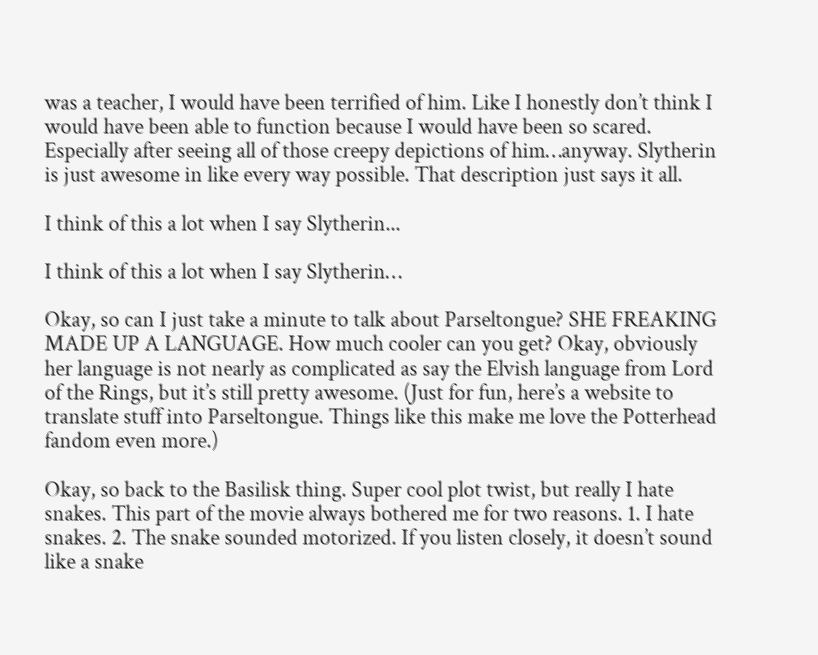was a teacher, I would have been terrified of him. Like I honestly don’t think I would have been able to function because I would have been so scared. Especially after seeing all of those creepy depictions of him…anyway. Slytherin is just awesome in like every way possible. That description just says it all.

I think of this a lot when I say Slytherin...

I think of this a lot when I say Slytherin…

Okay, so can I just take a minute to talk about Parseltongue? SHE FREAKING MADE UP A LANGUAGE. How much cooler can you get? Okay, obviously her language is not nearly as complicated as say the Elvish language from Lord of the Rings, but it’s still pretty awesome. (Just for fun, here’s a website to translate stuff into Parseltongue. Things like this make me love the Potterhead fandom even more.)

Okay, so back to the Basilisk thing. Super cool plot twist, but really I hate snakes. This part of the movie always bothered me for two reasons. 1. I hate snakes. 2. The snake sounded motorized. If you listen closely, it doesn’t sound like a snake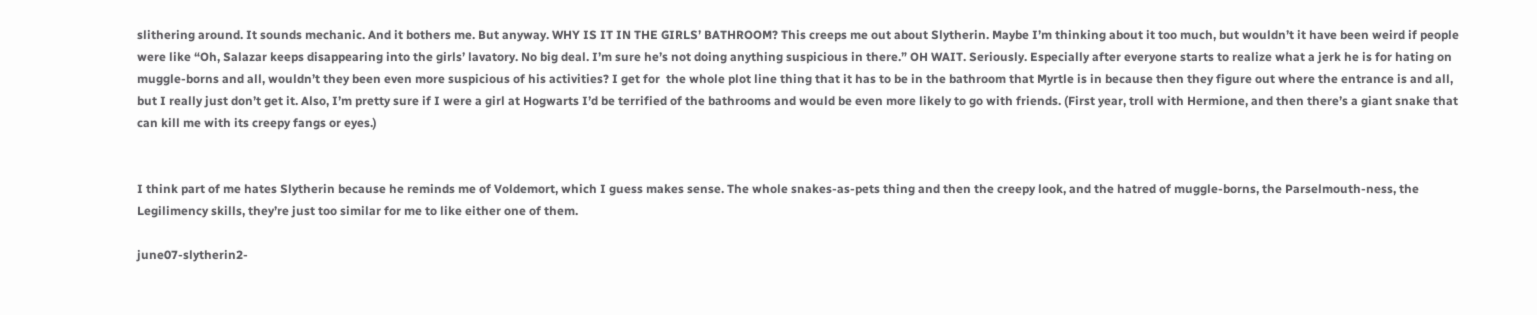slithering around. It sounds mechanic. And it bothers me. But anyway. WHY IS IT IN THE GIRLS’ BATHROOM? This creeps me out about Slytherin. Maybe I’m thinking about it too much, but wouldn’t it have been weird if people were like “Oh, Salazar keeps disappearing into the girls’ lavatory. No big deal. I’m sure he’s not doing anything suspicious in there.” OH WAIT. Seriously. Especially after everyone starts to realize what a jerk he is for hating on muggle-borns and all, wouldn’t they been even more suspicious of his activities? I get for  the whole plot line thing that it has to be in the bathroom that Myrtle is in because then they figure out where the entrance is and all, but I really just don’t get it. Also, I’m pretty sure if I were a girl at Hogwarts I’d be terrified of the bathrooms and would be even more likely to go with friends. (First year, troll with Hermione, and then there’s a giant snake that can kill me with its creepy fangs or eyes.)


I think part of me hates Slytherin because he reminds me of Voldemort, which I guess makes sense. The whole snakes-as-pets thing and then the creepy look, and the hatred of muggle-borns, the Parselmouth-ness, the Legilimency skills, they’re just too similar for me to like either one of them.

june07-slytherin2-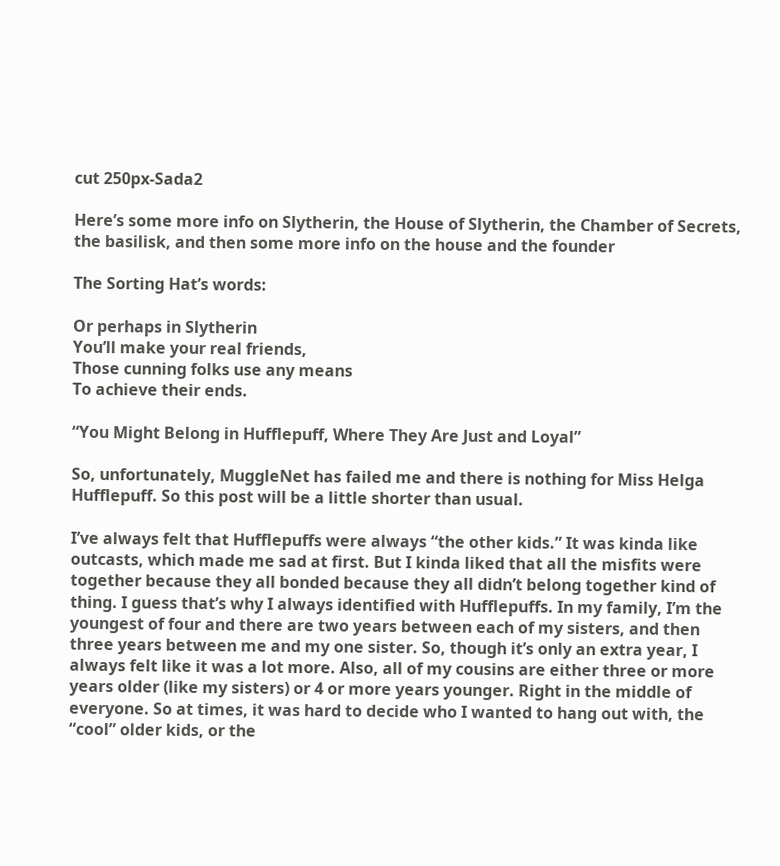cut 250px-Sada2

Here’s some more info on Slytherin, the House of Slytherin, the Chamber of Secrets, the basilisk, and then some more info on the house and the founder

The Sorting Hat’s words:

Or perhaps in Slytherin
You’ll make your real friends,
Those cunning folks use any means
To achieve their ends.

“You Might Belong in Hufflepuff, Where They Are Just and Loyal”

So, unfortunately, MuggleNet has failed me and there is nothing for Miss Helga Hufflepuff. So this post will be a little shorter than usual.

I’ve always felt that Hufflepuffs were always “the other kids.” It was kinda like outcasts, which made me sad at first. But I kinda liked that all the misfits were together because they all bonded because they all didn’t belong together kind of thing. I guess that’s why I always identified with Hufflepuffs. In my family, I’m the youngest of four and there are two years between each of my sisters, and then three years between me and my one sister. So, though it’s only an extra year, I always felt like it was a lot more. Also, all of my cousins are either three or more years older (like my sisters) or 4 or more years younger. Right in the middle of everyone. So at times, it was hard to decide who I wanted to hang out with, the “cool” older kids, or the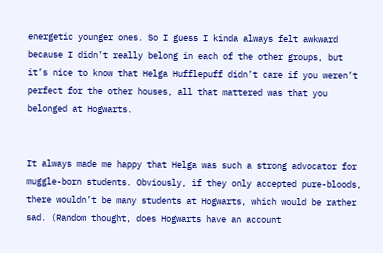energetic younger ones. So I guess I kinda always felt awkward because I didn’t really belong in each of the other groups, but it’s nice to know that Helga Hufflepuff didn’t care if you weren’t perfect for the other houses, all that mattered was that you belonged at Hogwarts.


It always made me happy that Helga was such a strong advocator for muggle-born students. Obviously, if they only accepted pure-bloods, there wouldn’t be many students at Hogwarts, which would be rather sad. (Random thought, does Hogwarts have an account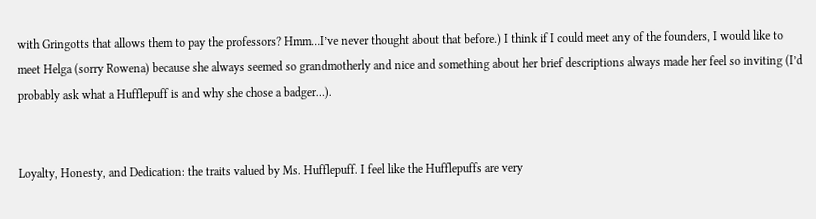with Gringotts that allows them to pay the professors? Hmm…I’ve never thought about that before.) I think if I could meet any of the founders, I would like to meet Helga (sorry Rowena) because she always seemed so grandmotherly and nice and something about her brief descriptions always made her feel so inviting (I’d probably ask what a Hufflepuff is and why she chose a badger…).


Loyalty, Honesty, and Dedication: the traits valued by Ms. Hufflepuff. I feel like the Hufflepuffs are very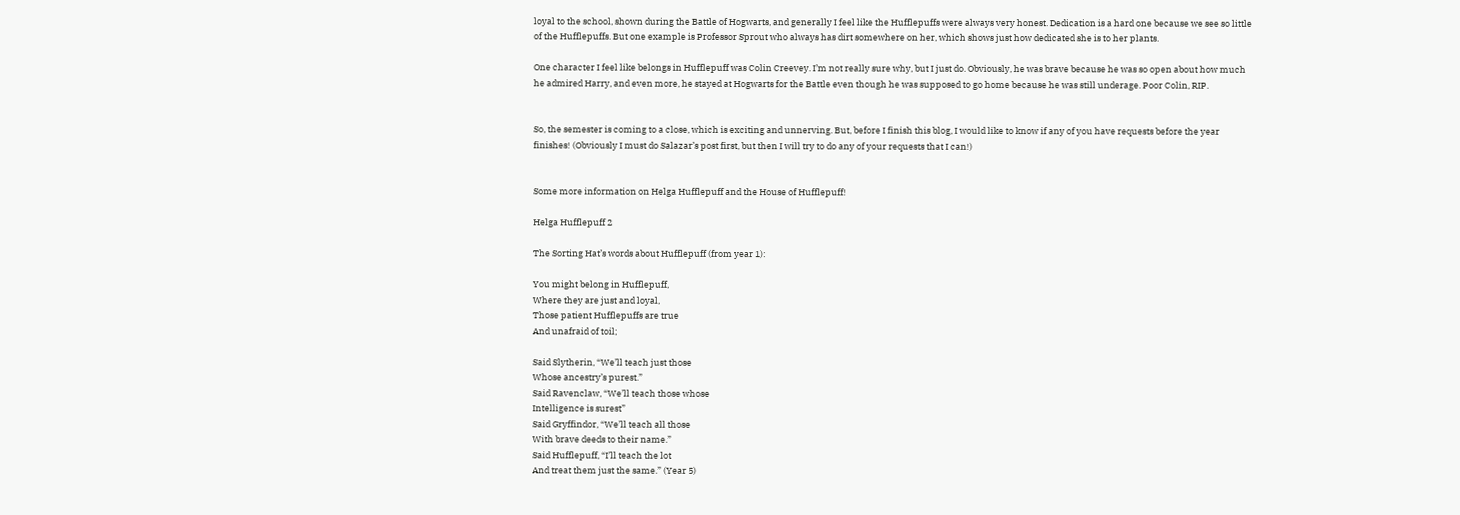loyal to the school, shown during the Battle of Hogwarts, and generally I feel like the Hufflepuffs were always very honest. Dedication is a hard one because we see so little of the Hufflepuffs. But one example is Professor Sprout who always has dirt somewhere on her, which shows just how dedicated she is to her plants.

One character I feel like belongs in Hufflepuff was Colin Creevey. I’m not really sure why, but I just do. Obviously, he was brave because he was so open about how much he admired Harry, and even more, he stayed at Hogwarts for the Battle even though he was supposed to go home because he was still underage. Poor Colin, RIP.


So, the semester is coming to a close, which is exciting and unnerving. But, before I finish this blog, I would like to know if any of you have requests before the year finishes! (Obviously I must do Salazar’s post first, but then I will try to do any of your requests that I can!)


Some more information on Helga Hufflepuff and the House of Hufflepuff!

Helga Hufflepuff 2

The Sorting Hat’s words about Hufflepuff (from year 1):

You might belong in Hufflepuff,
Where they are just and loyal,
Those patient Hufflepuffs are true
And unafraid of toil;

Said Slytherin, “We’ll teach just those
Whose ancestry’s purest.”
Said Ravenclaw, “We’ll teach those whose
Intelligence is surest”
Said Gryffindor, “We’ll teach all those
With brave deeds to their name.”
Said Hufflepuff, “I’ll teach the lot
And treat them just the same.” (Year 5)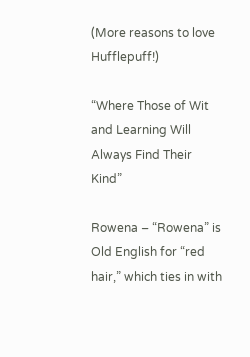(More reasons to love Hufflepuff!)

“Where Those of Wit and Learning Will Always Find Their Kind”

Rowena – “Rowena” is Old English for “red hair,” which ties in with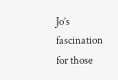Jo’s fascination for those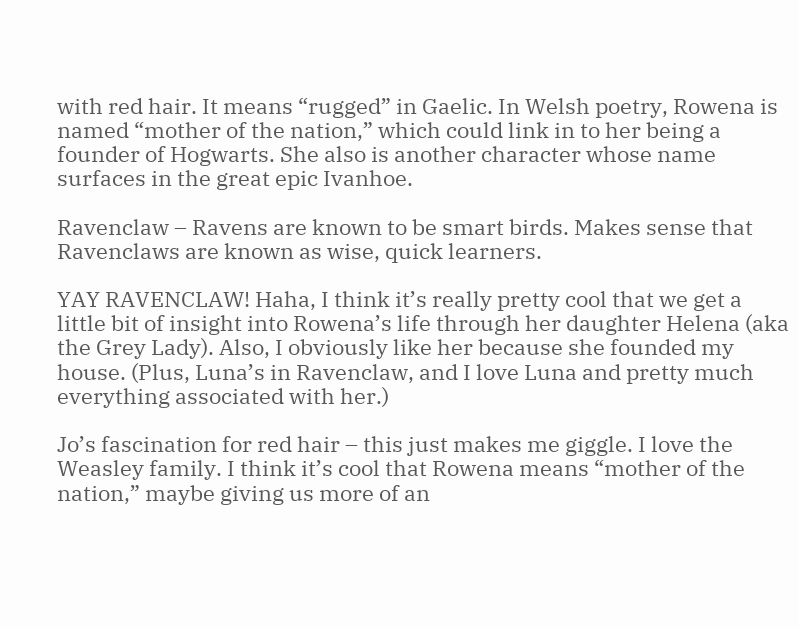with red hair. It means “rugged” in Gaelic. In Welsh poetry, Rowena is named “mother of the nation,” which could link in to her being a founder of Hogwarts. She also is another character whose name surfaces in the great epic Ivanhoe.

Ravenclaw – Ravens are known to be smart birds. Makes sense that Ravenclaws are known as wise, quick learners.

YAY RAVENCLAW! Haha, I think it’s really pretty cool that we get a little bit of insight into Rowena’s life through her daughter Helena (aka the Grey Lady). Also, I obviously like her because she founded my house. (Plus, Luna’s in Ravenclaw, and I love Luna and pretty much everything associated with her.)

Jo’s fascination for red hair – this just makes me giggle. I love the Weasley family. I think it’s cool that Rowena means “mother of the nation,” maybe giving us more of an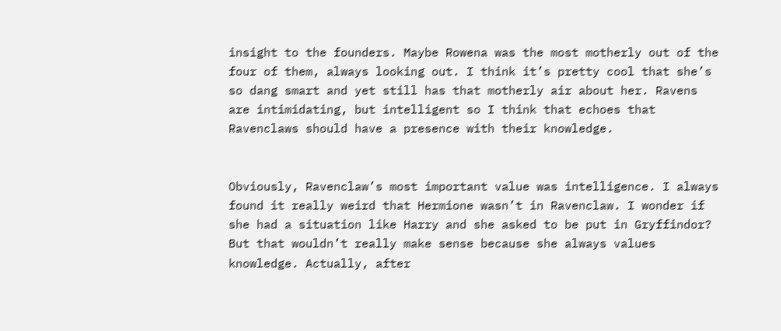insight to the founders. Maybe Rowena was the most motherly out of the four of them, always looking out. I think it’s pretty cool that she’s so dang smart and yet still has that motherly air about her. Ravens are intimidating, but intelligent so I think that echoes that Ravenclaws should have a presence with their knowledge.


Obviously, Ravenclaw’s most important value was intelligence. I always found it really weird that Hermione wasn’t in Ravenclaw. I wonder if she had a situation like Harry and she asked to be put in Gryffindor? But that wouldn’t really make sense because she always values knowledge. Actually, after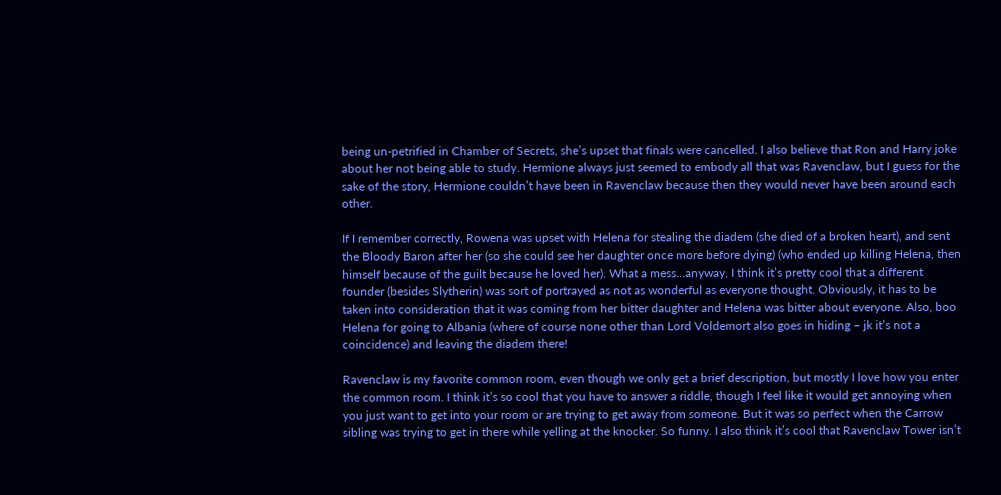being un-petrified in Chamber of Secrets, she’s upset that finals were cancelled. I also believe that Ron and Harry joke about her not being able to study. Hermione always just seemed to embody all that was Ravenclaw, but I guess for the sake of the story, Hermione couldn’t have been in Ravenclaw because then they would never have been around each other.

If I remember correctly, Rowena was upset with Helena for stealing the diadem (she died of a broken heart), and sent the Bloody Baron after her (so she could see her daughter once more before dying) (who ended up killing Helena, then himself because of the guilt because he loved her). What a mess…anyway, I think it’s pretty cool that a different founder (besides Slytherin) was sort of portrayed as not as wonderful as everyone thought. Obviously, it has to be taken into consideration that it was coming from her bitter daughter and Helena was bitter about everyone. Also, boo Helena for going to Albania (where of course none other than Lord Voldemort also goes in hiding – jk it’s not a coincidence) and leaving the diadem there!

Ravenclaw is my favorite common room, even though we only get a brief description, but mostly I love how you enter the common room. I think it’s so cool that you have to answer a riddle, though I feel like it would get annoying when you just want to get into your room or are trying to get away from someone. But it was so perfect when the Carrow sibling was trying to get in there while yelling at the knocker. So funny. I also think it’s cool that Ravenclaw Tower isn’t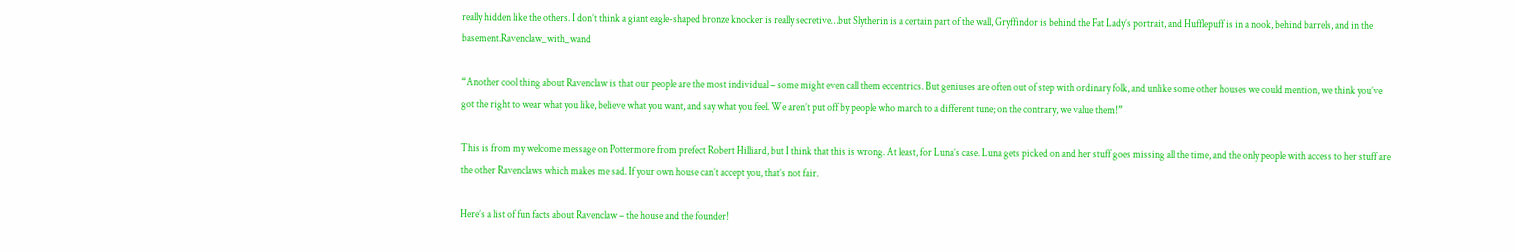really hidden like the others. I don’t think a giant eagle-shaped bronze knocker is really secretive…but Slytherin is a certain part of the wall, Gryffindor is behind the Fat Lady’s portrait, and Hufflepuff is in a nook, behind barrels, and in the basement.Ravenclaw_with_wand

“Another cool thing about Ravenclaw is that our people are the most individual – some might even call them eccentrics. But geniuses are often out of step with ordinary folk, and unlike some other houses we could mention, we think you’ve got the right to wear what you like, believe what you want, and say what you feel. We aren’t put off by people who march to a different tune; on the contrary, we value them!”

This is from my welcome message on Pottermore from prefect Robert Hilliard, but I think that this is wrong. At least, for Luna’s case. Luna gets picked on and her stuff goes missing all the time, and the only people with access to her stuff are the other Ravenclaws which makes me sad. If your own house can’t accept you, that’s not fair.

Here’s a list of fun facts about Ravenclaw – the house and the founder!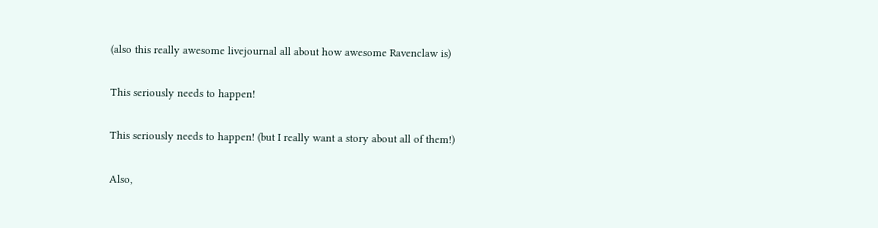(also this really awesome livejournal all about how awesome Ravenclaw is)

This seriously needs to happen!

This seriously needs to happen! (but I really want a story about all of them!)

Also,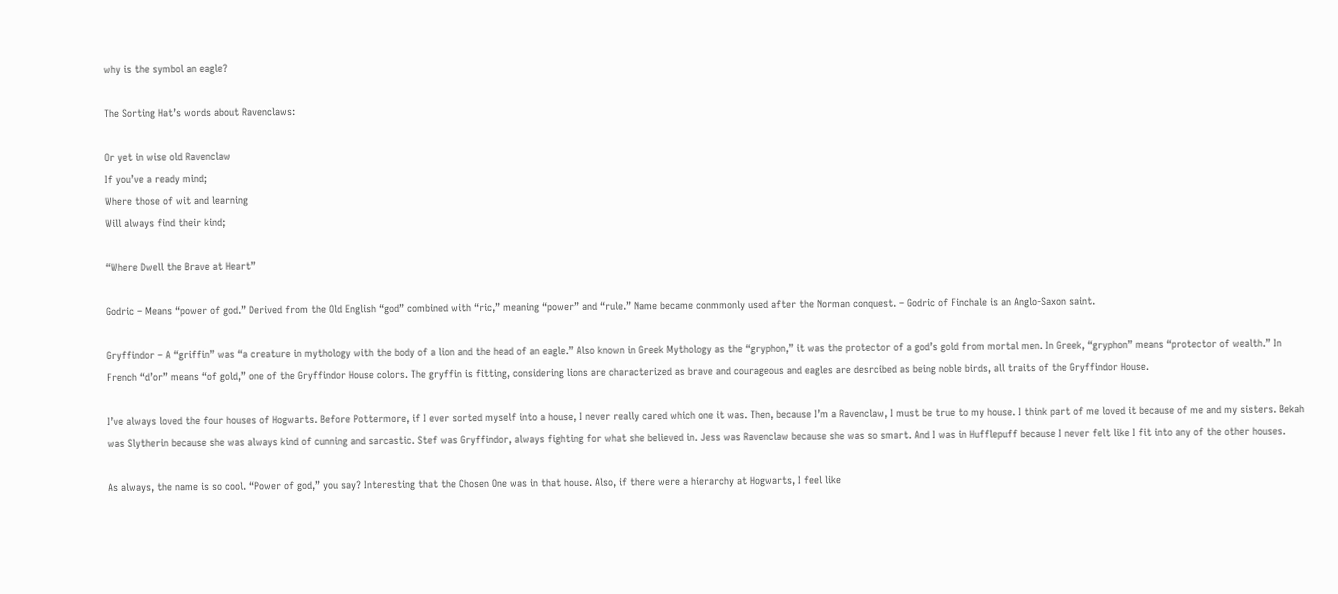why is the symbol an eagle?

The Sorting Hat’s words about Ravenclaws:

Or yet in wise old Ravenclaw
If you’ve a ready mind;
Where those of wit and learning
Will always find their kind;

“Where Dwell the Brave at Heart”

Godric – Means “power of god.” Derived from the Old English “god” combined with “ric,” meaning “power” and “rule.” Name became conmmonly used after the Norman conquest. – Godric of Finchale is an Anglo-Saxon saint.

Gryffindor – A “griffin” was “a creature in mythology with the body of a lion and the head of an eagle.” Also known in Greek Mythology as the “gryphon,” it was the protector of a god’s gold from mortal men. In Greek, “gryphon” means “protector of wealth.” In French “d’or” means “of gold,” one of the Gryffindor House colors. The gryffin is fitting, considering lions are characterized as brave and courageous and eagles are desrcibed as being noble birds, all traits of the Gryffindor House.

I’ve always loved the four houses of Hogwarts. Before Pottermore, if I ever sorted myself into a house, I never really cared which one it was. Then, because I’m a Ravenclaw, I must be true to my house. I think part of me loved it because of me and my sisters. Bekah was Slytherin because she was always kind of cunning and sarcastic. Stef was Gryffindor, always fighting for what she believed in. Jess was Ravenclaw because she was so smart. And I was in Hufflepuff because I never felt like I fit into any of the other houses.

As always, the name is so cool. “Power of god,” you say? Interesting that the Chosen One was in that house. Also, if there were a hierarchy at Hogwarts, I feel like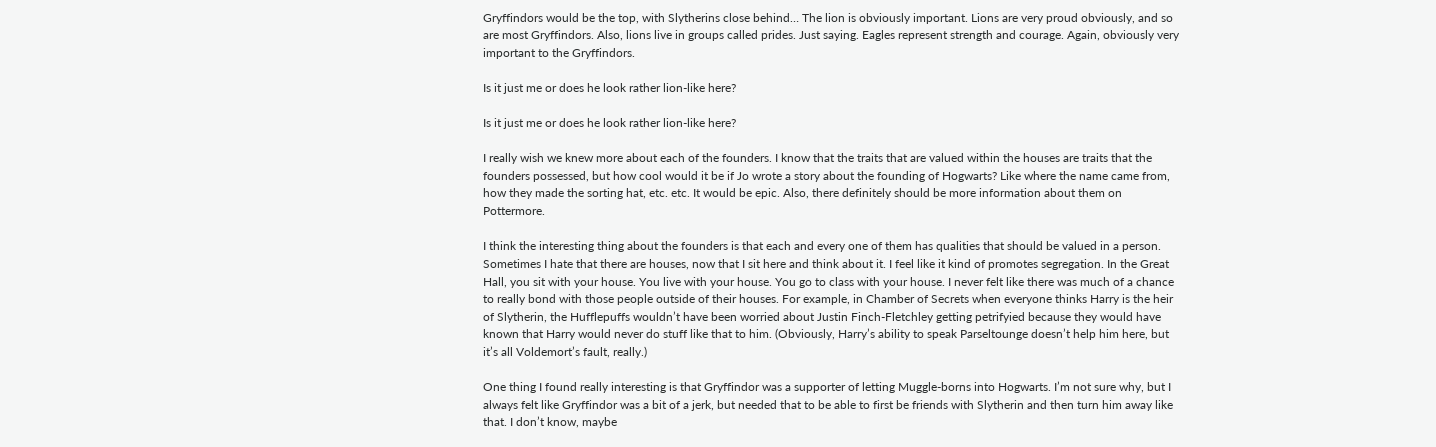Gryffindors would be the top, with Slytherins close behind… The lion is obviously important. Lions are very proud obviously, and so are most Gryffindors. Also, lions live in groups called prides. Just saying. Eagles represent strength and courage. Again, obviously very important to the Gryffindors.

Is it just me or does he look rather lion-like here?

Is it just me or does he look rather lion-like here?

I really wish we knew more about each of the founders. I know that the traits that are valued within the houses are traits that the founders possessed, but how cool would it be if Jo wrote a story about the founding of Hogwarts? Like where the name came from, how they made the sorting hat, etc. etc. It would be epic. Also, there definitely should be more information about them on Pottermore.

I think the interesting thing about the founders is that each and every one of them has qualities that should be valued in a person. Sometimes I hate that there are houses, now that I sit here and think about it. I feel like it kind of promotes segregation. In the Great Hall, you sit with your house. You live with your house. You go to class with your house. I never felt like there was much of a chance to really bond with those people outside of their houses. For example, in Chamber of Secrets when everyone thinks Harry is the heir of Slytherin, the Hufflepuffs wouldn’t have been worried about Justin Finch-Fletchley getting petrifyied because they would have known that Harry would never do stuff like that to him. (Obviously, Harry’s ability to speak Parseltounge doesn’t help him here, but it’s all Voldemort’s fault, really.)

One thing I found really interesting is that Gryffindor was a supporter of letting Muggle-borns into Hogwarts. I’m not sure why, but I always felt like Gryffindor was a bit of a jerk, but needed that to be able to first be friends with Slytherin and then turn him away like that. I don’t know, maybe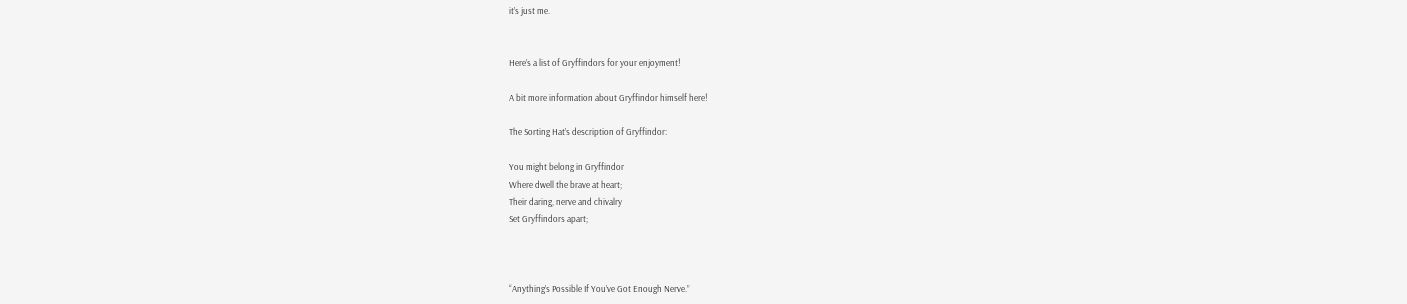it’s just me.


Here’s a list of Gryffindors for your enjoyment!

A bit more information about Gryffindor himself here!

The Sorting Hat’s description of Gryffindor:

You might belong in Gryffindor
Where dwell the brave at heart;
Their daring, nerve and chivalry
Set Gryffindors apart;



“Anything’s Possible If You’ve Got Enough Nerve.”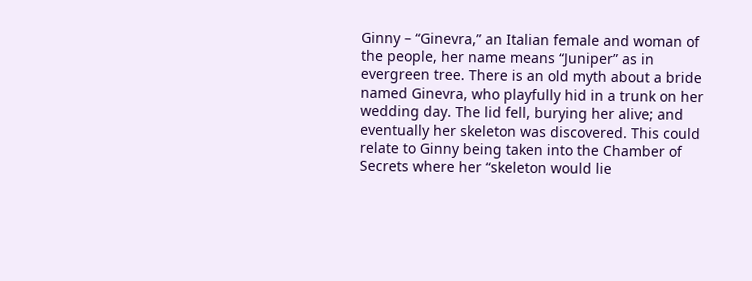Ginny – “Ginevra,” an Italian female and woman of the people, her name means “Juniper” as in evergreen tree. There is an old myth about a bride named Ginevra, who playfully hid in a trunk on her wedding day. The lid fell, burying her alive; and eventually her skeleton was discovered. This could relate to Ginny being taken into the Chamber of Secrets where her “skeleton would lie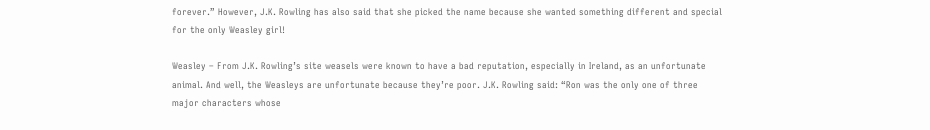forever.” However, J.K. Rowling has also said that she picked the name because she wanted something different and special for the only Weasley girl!

Weasley – From J.K. Rowling’s site weasels were known to have a bad reputation, especially in Ireland, as an unfortunate animal. And well, the Weasleys are unfortunate because they’re poor. J.K. Rowling said: “Ron was the only one of three major characters whose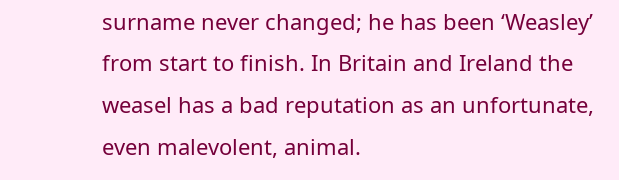surname never changed; he has been ‘Weasley’ from start to finish. In Britain and Ireland the weasel has a bad reputation as an unfortunate, even malevolent, animal.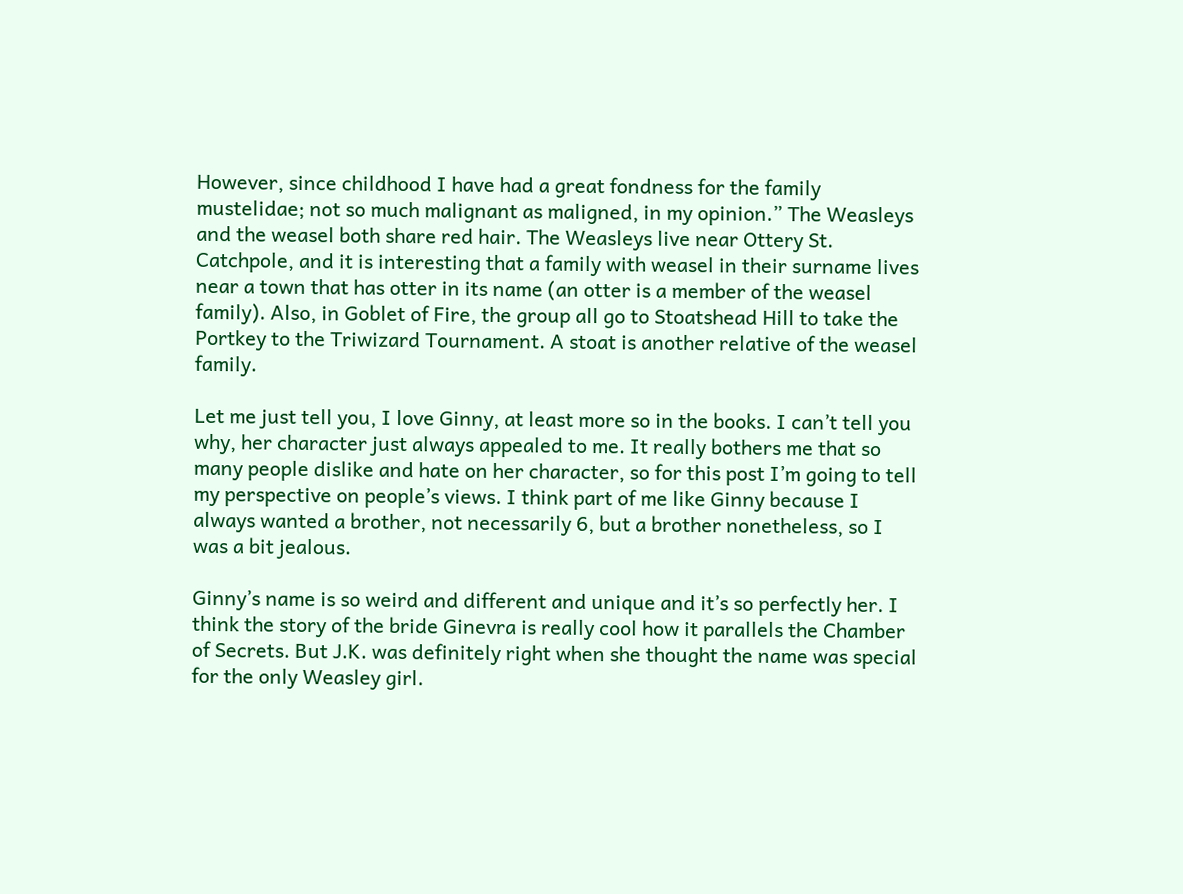However, since childhood I have had a great fondness for the family mustelidae; not so much malignant as maligned, in my opinion.” The Weasleys and the weasel both share red hair. The Weasleys live near Ottery St. Catchpole, and it is interesting that a family with weasel in their surname lives near a town that has otter in its name (an otter is a member of the weasel family). Also, in Goblet of Fire, the group all go to Stoatshead Hill to take the Portkey to the Triwizard Tournament. A stoat is another relative of the weasel family.

Let me just tell you, I love Ginny, at least more so in the books. I can’t tell you why, her character just always appealed to me. It really bothers me that so many people dislike and hate on her character, so for this post I’m going to tell my perspective on people’s views. I think part of me like Ginny because I always wanted a brother, not necessarily 6, but a brother nonetheless, so I was a bit jealous.

Ginny’s name is so weird and different and unique and it’s so perfectly her. I think the story of the bride Ginevra is really cool how it parallels the Chamber of Secrets. But J.K. was definitely right when she thought the name was special for the only Weasley girl.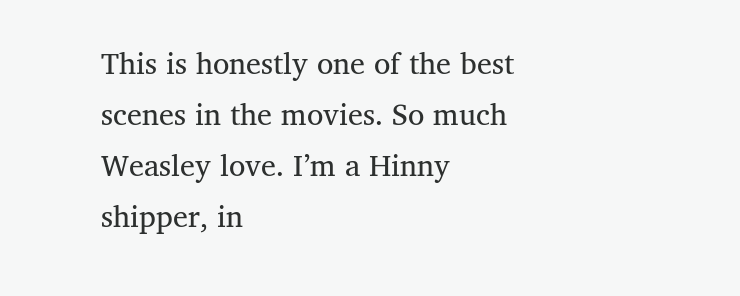This is honestly one of the best scenes in the movies. So much Weasley love. I’m a Hinny shipper, in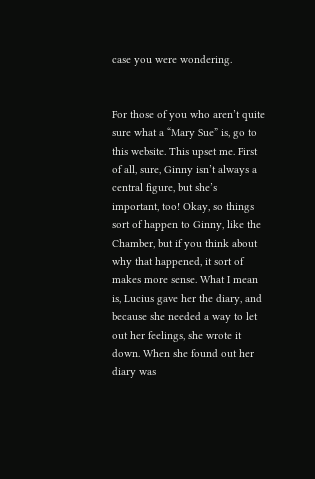case you were wondering.


For those of you who aren’t quite sure what a “Mary Sue” is, go to this website. This upset me. First of all, sure, Ginny isn’t always a central figure, but she’s important, too! Okay, so things sort of happen to Ginny, like the Chamber, but if you think about why that happened, it sort of makes more sense. What I mean is, Lucius gave her the diary, and because she needed a way to let out her feelings, she wrote it down. When she found out her diary was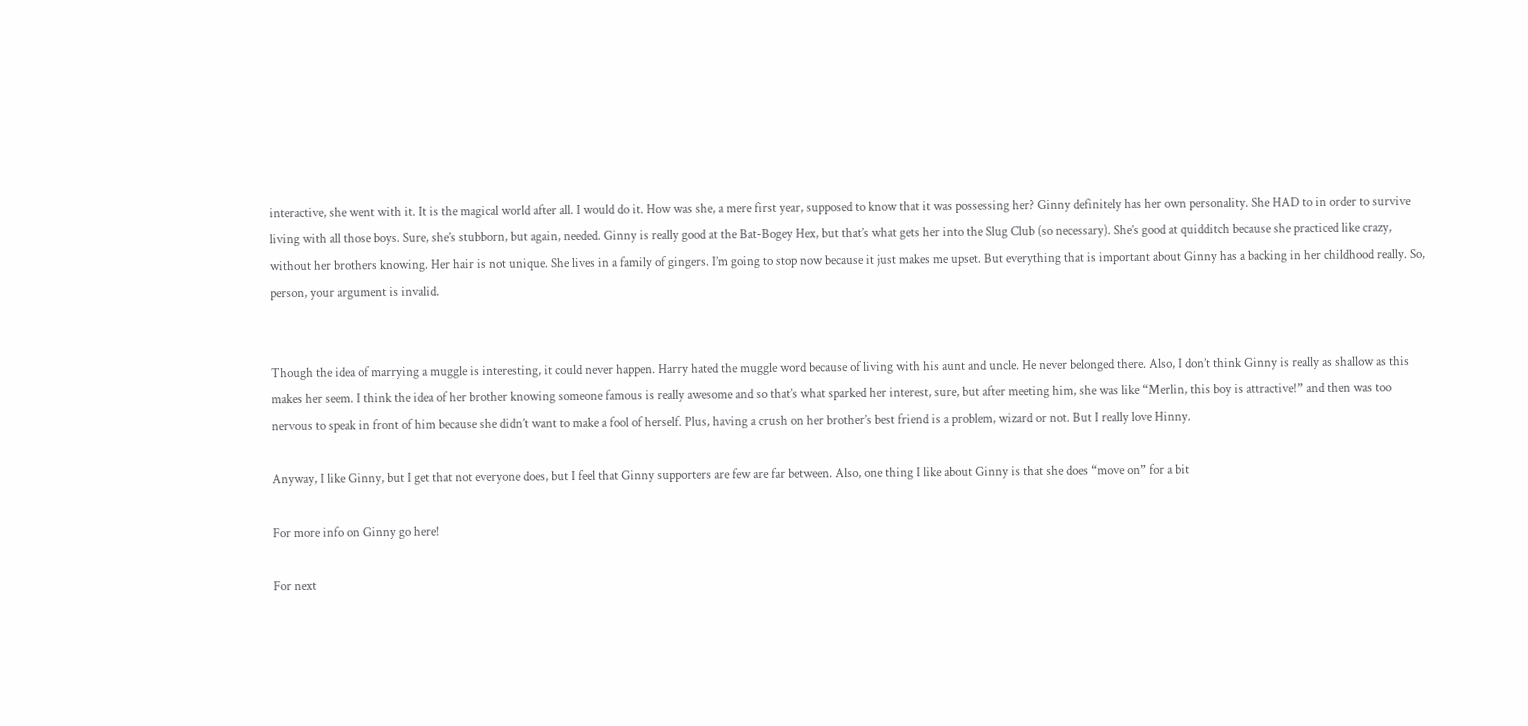interactive, she went with it. It is the magical world after all. I would do it. How was she, a mere first year, supposed to know that it was possessing her? Ginny definitely has her own personality. She HAD to in order to survive living with all those boys. Sure, she’s stubborn, but again, needed. Ginny is really good at the Bat-Bogey Hex, but that’s what gets her into the Slug Club (so necessary). She’s good at quidditch because she practiced like crazy, without her brothers knowing. Her hair is not unique. She lives in a family of gingers. I’m going to stop now because it just makes me upset. But everything that is important about Ginny has a backing in her childhood really. So, person, your argument is invalid.


Though the idea of marrying a muggle is interesting, it could never happen. Harry hated the muggle word because of living with his aunt and uncle. He never belonged there. Also, I don’t think Ginny is really as shallow as this makes her seem. I think the idea of her brother knowing someone famous is really awesome and so that’s what sparked her interest, sure, but after meeting him, she was like “Merlin, this boy is attractive!” and then was too nervous to speak in front of him because she didn’t want to make a fool of herself. Plus, having a crush on her brother’s best friend is a problem, wizard or not. But I really love Hinny.

Anyway, I like Ginny, but I get that not everyone does, but I feel that Ginny supporters are few are far between. Also, one thing I like about Ginny is that she does “move on” for a bit

For more info on Ginny go here!

For next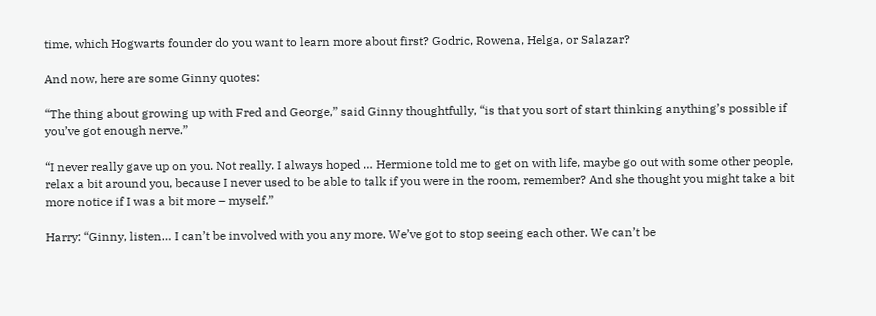time, which Hogwarts founder do you want to learn more about first? Godric, Rowena, Helga, or Salazar?

And now, here are some Ginny quotes:

“The thing about growing up with Fred and George,” said Ginny thoughtfully, “is that you sort of start thinking anything’s possible if you’ve got enough nerve.”

“I never really gave up on you. Not really. I always hoped … Hermione told me to get on with life, maybe go out with some other people, relax a bit around you, because I never used to be able to talk if you were in the room, remember? And she thought you might take a bit more notice if I was a bit more – myself.”

Harry: “Ginny, listen… I can’t be involved with you any more. We’ve got to stop seeing each other. We can’t be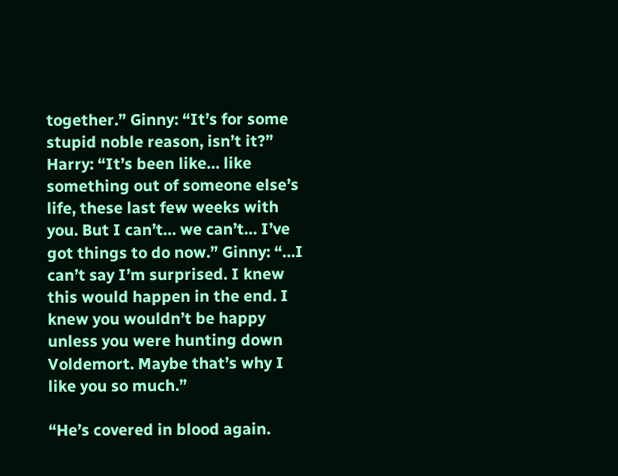together.” Ginny: “It’s for some stupid noble reason, isn’t it?” Harry: “It’s been like… like something out of someone else’s life, these last few weeks with you. But I can’t… we can’t… I’ve got things to do now.” Ginny: “…I can’t say I’m surprised. I knew this would happen in the end. I knew you wouldn’t be happy unless you were hunting down Voldemort. Maybe that’s why I like you so much.”

“He’s covered in blood again.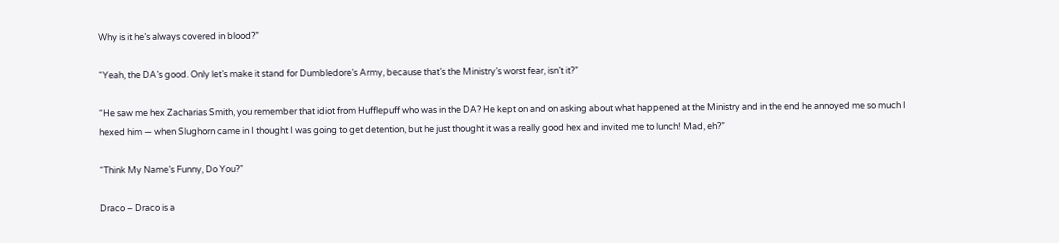Why is it he’s always covered in blood?”

“Yeah, the DA’s good. Only let’s make it stand for Dumbledore’s Army, because that’s the Ministry’s worst fear, isn’t it?”

“He saw me hex Zacharias Smith, you remember that idiot from Hufflepuff who was in the DA? He kept on and on asking about what happened at the Ministry and in the end he annoyed me so much I hexed him — when Slughorn came in I thought I was going to get detention, but he just thought it was a really good hex and invited me to lunch! Mad, eh?”

“Think My Name’s Funny, Do You?”

Draco – Draco is a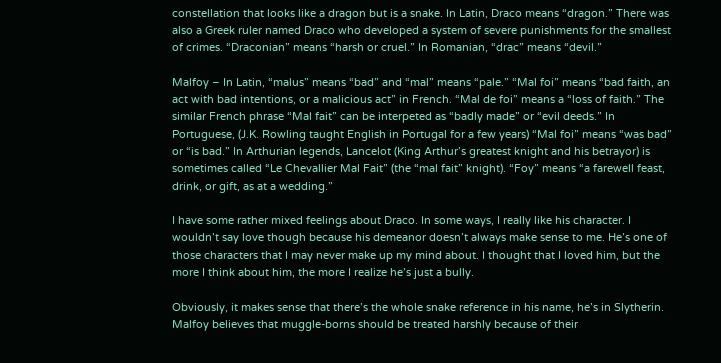constellation that looks like a dragon but is a snake. In Latin, Draco means “dragon.” There was also a Greek ruler named Draco who developed a system of severe punishments for the smallest of crimes. “Draconian” means “harsh or cruel.” In Romanian, “drac” means “devil.”

Malfoy – In Latin, “malus” means “bad” and “mal” means “pale.” “Mal foi” means “bad faith, an act with bad intentions, or a malicious act” in French. “Mal de foi” means a “loss of faith.” The similar French phrase “Mal fait” can be interpeted as “badly made” or “evil deeds.” In Portuguese, (J.K. Rowling taught English in Portugal for a few years) “Mal foi” means “was bad” or “is bad.” In Arthurian legends, Lancelot (King Arthur’s greatest knight and his betrayor) is sometimes called “Le Chevallier Mal Fait” (the “mal fait” knight). “Foy” means “a farewell feast, drink, or gift, as at a wedding.”

I have some rather mixed feelings about Draco. In some ways, I really like his character. I wouldn’t say love though because his demeanor doesn’t always make sense to me. He’s one of those characters that I may never make up my mind about. I thought that I loved him, but the more I think about him, the more I realize he’s just a bully.

Obviously, it makes sense that there’s the whole snake reference in his name, he’s in Slytherin. Malfoy believes that muggle-borns should be treated harshly because of their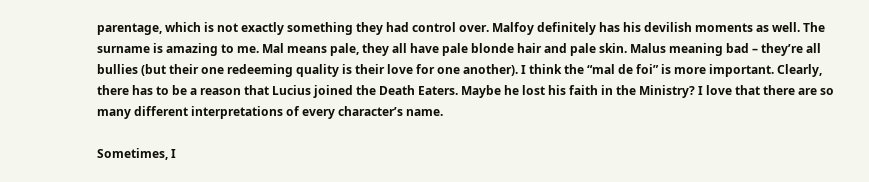parentage, which is not exactly something they had control over. Malfoy definitely has his devilish moments as well. The surname is amazing to me. Mal means pale, they all have pale blonde hair and pale skin. Malus meaning bad – they’re all bullies (but their one redeeming quality is their love for one another). I think the “mal de foi” is more important. Clearly, there has to be a reason that Lucius joined the Death Eaters. Maybe he lost his faith in the Ministry? I love that there are so many different interpretations of every character’s name.

Sometimes, I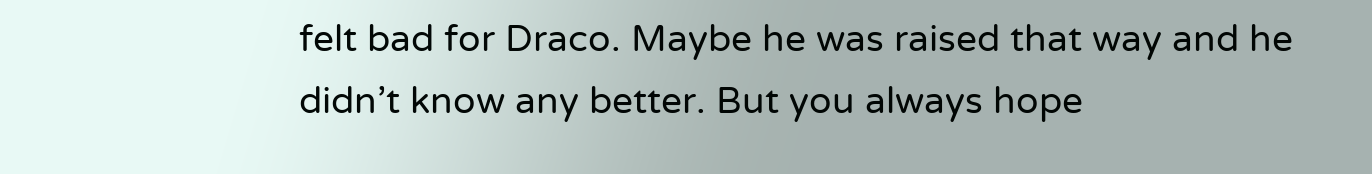felt bad for Draco. Maybe he was raised that way and he didn’t know any better. But you always hope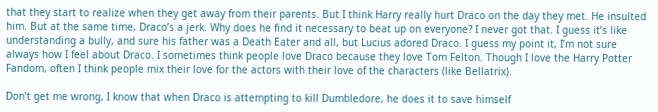that they start to realize when they get away from their parents. But I think Harry really hurt Draco on the day they met. He insulted him. But at the same time, Draco’s a jerk. Why does he find it necessary to beat up on everyone? I never got that. I guess it’s like understanding a bully, and sure his father was a Death Eater and all, but Lucius adored Draco. I guess my point it, I’m not sure always how I feel about Draco. I sometimes think people love Draco because they love Tom Felton. Though I love the Harry Potter Fandom, often I think people mix their love for the actors with their love of the characters (like Bellatrix).

Don’t get me wrong, I know that when Draco is attempting to kill Dumbledore, he does it to save himself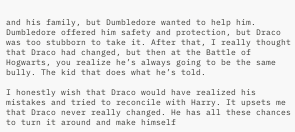and his family, but Dumbledore wanted to help him. Dumbledore offered him safety and protection, but Draco was too stubborn to take it. After that, I really thought that Draco had changed, but then at the Battle of Hogwarts, you realize he’s always going to be the same bully. The kid that does what he’s told.

I honestly wish that Draco would have realized his mistakes and tried to reconcile with Harry. It upsets me that Draco never really changed. He has all these chances to turn it around and make himself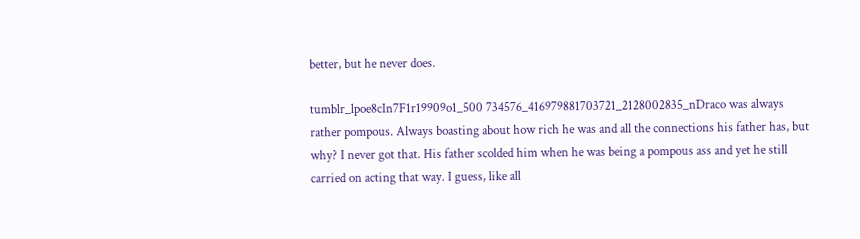better, but he never does.

tumblr_lpoe8cIn7F1r19909o1_500 734576_416979881703721_2128002835_nDraco was always rather pompous. Always boasting about how rich he was and all the connections his father has, but why? I never got that. His father scolded him when he was being a pompous ass and yet he still carried on acting that way. I guess, like all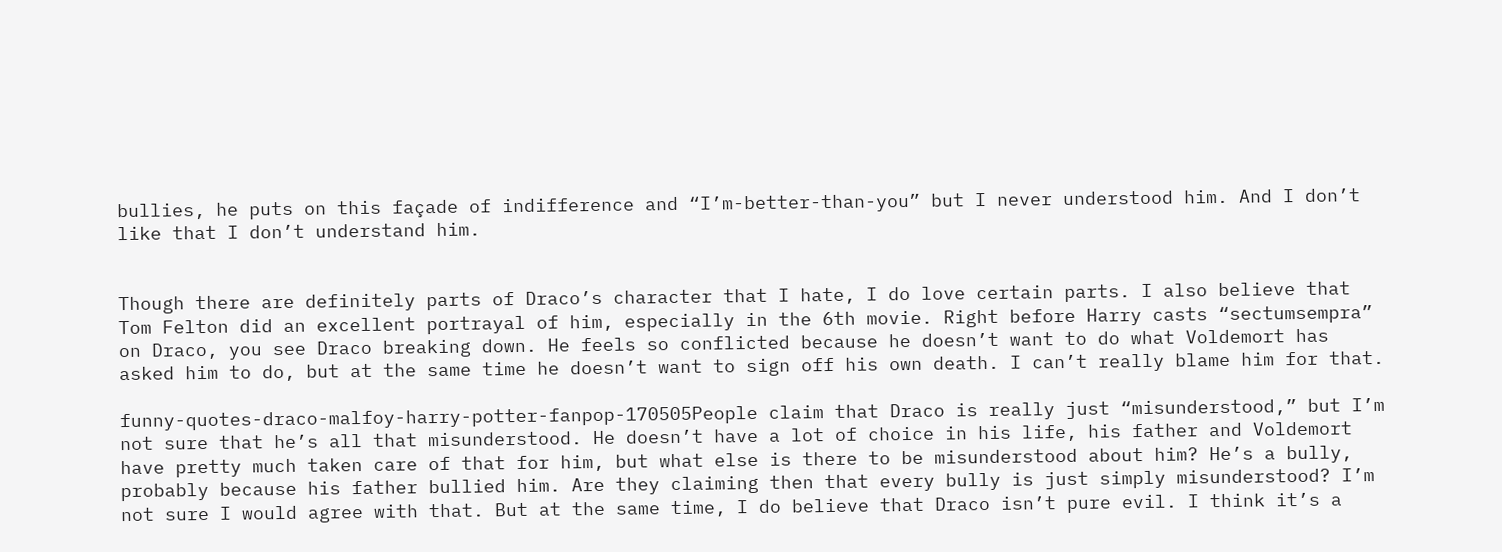bullies, he puts on this façade of indifference and “I’m-better-than-you” but I never understood him. And I don’t like that I don’t understand him.


Though there are definitely parts of Draco’s character that I hate, I do love certain parts. I also believe that Tom Felton did an excellent portrayal of him, especially in the 6th movie. Right before Harry casts “sectumsempra” on Draco, you see Draco breaking down. He feels so conflicted because he doesn’t want to do what Voldemort has asked him to do, but at the same time he doesn’t want to sign off his own death. I can’t really blame him for that.

funny-quotes-draco-malfoy-harry-potter-fanpop-170505People claim that Draco is really just “misunderstood,” but I’m not sure that he’s all that misunderstood. He doesn’t have a lot of choice in his life, his father and Voldemort have pretty much taken care of that for him, but what else is there to be misunderstood about him? He’s a bully, probably because his father bullied him. Are they claiming then that every bully is just simply misunderstood? I’m not sure I would agree with that. But at the same time, I do believe that Draco isn’t pure evil. I think it’s a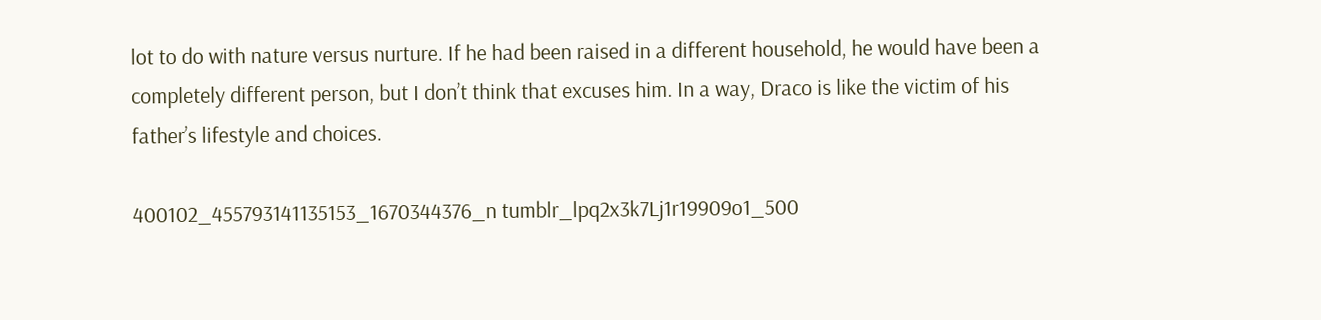lot to do with nature versus nurture. If he had been raised in a different household, he would have been a completely different person, but I don’t think that excuses him. In a way, Draco is like the victim of his father’s lifestyle and choices.

400102_455793141135153_1670344376_n tumblr_lpq2x3k7Lj1r19909o1_500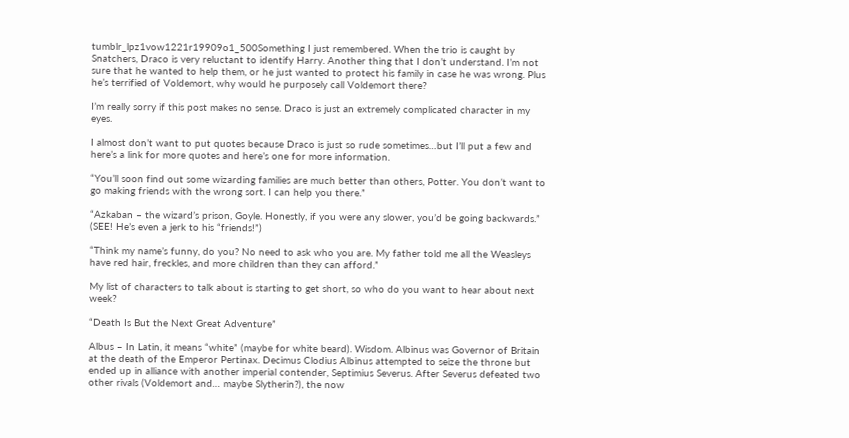tumblr_lpz1vow1221r19909o1_500Something I just remembered. When the trio is caught by Snatchers, Draco is very reluctant to identify Harry. Another thing that I don’t understand. I’m not sure that he wanted to help them, or he just wanted to protect his family in case he was wrong. Plus he’s terrified of Voldemort, why would he purposely call Voldemort there?

I’m really sorry if this post makes no sense. Draco is just an extremely complicated character in my eyes.

I almost don’t want to put quotes because Draco is just so rude sometimes…but I’ll put a few and here’s a link for more quotes and here’s one for more information.

“You’ll soon find out some wizarding families are much better than others, Potter. You don’t want to go making friends with the wrong sort. I can help you there.”

“Azkaban – the wizard’s prison, Goyle. Honestly, if you were any slower, you’d be going backwards.” (SEE! He’s even a jerk to his “friends!”)

“Think my name’s funny, do you? No need to ask who you are. My father told me all the Weasleys have red hair, freckles, and more children than they can afford.”

My list of characters to talk about is starting to get short, so who do you want to hear about next week?

“Death Is But the Next Great Adventure”

Albus – In Latin, it means “white” (maybe for white beard). Wisdom. Albinus was Governor of Britain at the death of the Emperor Pertinax. Decimus Clodius Albinus attempted to seize the throne but ended up in alliance with another imperial contender, Septimius Severus. After Severus defeated two other rivals (Voldemort and… maybe Slytherin?), the now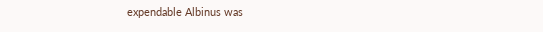expendable Albinus was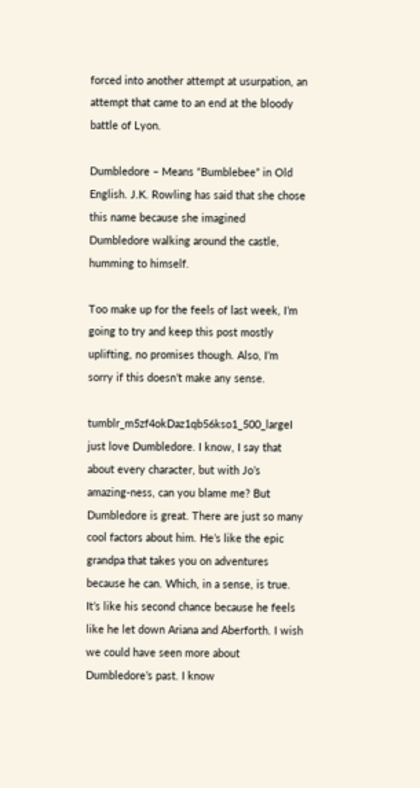forced into another attempt at usurpation, an attempt that came to an end at the bloody battle of Lyon.

Dumbledore – Means “Bumblebee” in Old English. J.K. Rowling has said that she chose this name because she imagined Dumbledore walking around the castle, humming to himself.

Too make up for the feels of last week, I’m going to try and keep this post mostly uplifting, no promises though. Also, I’m sorry if this doesn’t make any sense.

tumblr_m5zf4okDaz1qb56kso1_500_largeI just love Dumbledore. I know, I say that about every character, but with Jo’s amazing-ness, can you blame me? But Dumbledore is great. There are just so many cool factors about him. He’s like the epic grandpa that takes you on adventures because he can. Which, in a sense, is true. It’s like his second chance because he feels like he let down Ariana and Aberforth. I wish we could have seen more about Dumbledore’s past. I know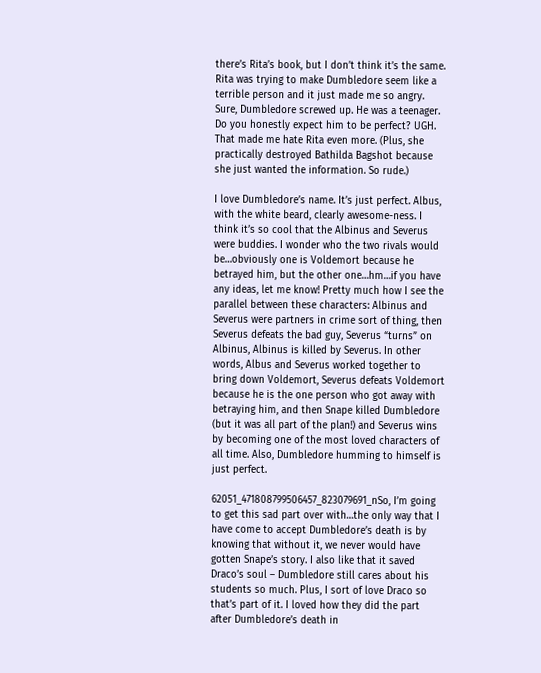there’s Rita’s book, but I don’t think it’s the same. Rita was trying to make Dumbledore seem like a terrible person and it just made me so angry. Sure, Dumbledore screwed up. He was a teenager. Do you honestly expect him to be perfect? UGH. That made me hate Rita even more. (Plus, she practically destroyed Bathilda Bagshot because she just wanted the information. So rude.)

I love Dumbledore’s name. It’s just perfect. Albus, with the white beard, clearly awesome-ness. I think it’s so cool that the Albinus and Severus were buddies. I wonder who the two rivals would be…obviously one is Voldemort because he betrayed him, but the other one…hm…if you have any ideas, let me know! Pretty much how I see the parallel between these characters: Albinus and Severus were partners in crime sort of thing, then Severus defeats the bad guy, Severus “turns” on Albinus, Albinus is killed by Severus. In other words, Albus and Severus worked together to bring down Voldemort, Severus defeats Voldemort because he is the one person who got away with betraying him, and then Snape killed Dumbledore (but it was all part of the plan!) and Severus wins by becoming one of the most loved characters of all time. Also, Dumbledore humming to himself is just perfect.

62051_471808799506457_823079691_nSo, I’m going to get this sad part over with…the only way that I have come to accept Dumbledore’s death is by knowing that without it, we never would have gotten Snape’s story. I also like that it saved Draco’s soul – Dumbledore still cares about his students so much. Plus, I sort of love Draco so that’s part of it. I loved how they did the part after Dumbledore’s death in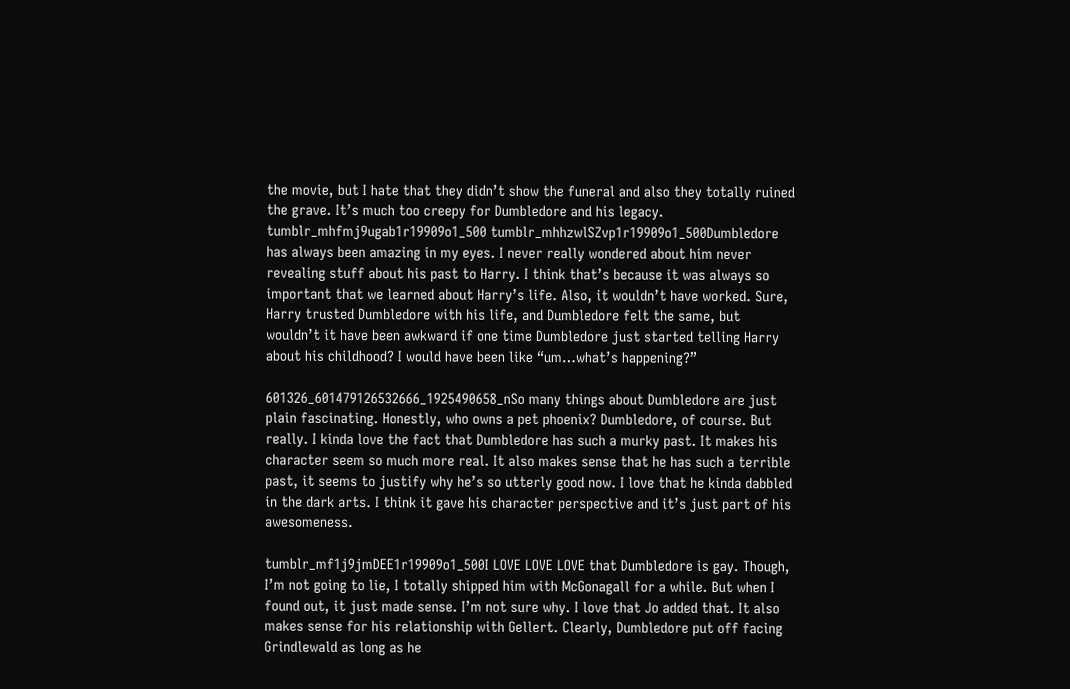the movie, but I hate that they didn’t show the funeral and also they totally ruined the grave. It’s much too creepy for Dumbledore and his legacy. tumblr_mhfmj9ugab1r19909o1_500 tumblr_mhhzwlSZvp1r19909o1_500Dumbledore has always been amazing in my eyes. I never really wondered about him never revealing stuff about his past to Harry. I think that’s because it was always so important that we learned about Harry’s life. Also, it wouldn’t have worked. Sure, Harry trusted Dumbledore with his life, and Dumbledore felt the same, but wouldn’t it have been awkward if one time Dumbledore just started telling Harry about his childhood? I would have been like “um…what’s happening?”

601326_601479126532666_1925490658_nSo many things about Dumbledore are just plain fascinating. Honestly, who owns a pet phoenix? Dumbledore, of course. But really. I kinda love the fact that Dumbledore has such a murky past. It makes his character seem so much more real. It also makes sense that he has such a terrible past, it seems to justify why he’s so utterly good now. I love that he kinda dabbled in the dark arts. I think it gave his character perspective and it’s just part of his awesomeness.

tumblr_mf1j9jmDEE1r19909o1_500I LOVE LOVE LOVE that Dumbledore is gay. Though, I’m not going to lie, I totally shipped him with McGonagall for a while. But when I found out, it just made sense. I’m not sure why. I love that Jo added that. It also makes sense for his relationship with Gellert. Clearly, Dumbledore put off facing Grindlewald as long as he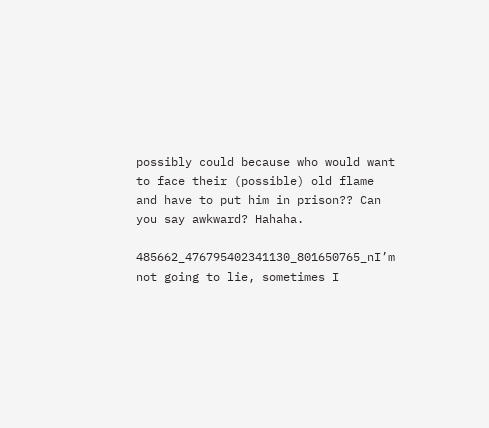possibly could because who would want to face their (possible) old flame and have to put him in prison?? Can you say awkward? Hahaha.

485662_476795402341130_801650765_nI’m not going to lie, sometimes I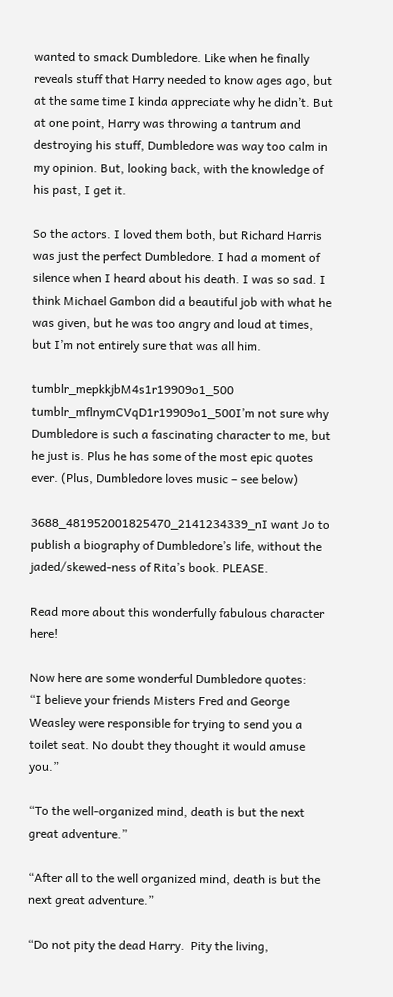wanted to smack Dumbledore. Like when he finally reveals stuff that Harry needed to know ages ago, but at the same time I kinda appreciate why he didn’t. But at one point, Harry was throwing a tantrum and destroying his stuff, Dumbledore was way too calm in my opinion. But, looking back, with the knowledge of his past, I get it.

So the actors. I loved them both, but Richard Harris was just the perfect Dumbledore. I had a moment of silence when I heard about his death. I was so sad. I think Michael Gambon did a beautiful job with what he was given, but he was too angry and loud at times, but I’m not entirely sure that was all him.

tumblr_mepkkjbM4s1r19909o1_500 tumblr_mflnymCVqD1r19909o1_500I’m not sure why Dumbledore is such a fascinating character to me, but he just is. Plus he has some of the most epic quotes ever. (Plus, Dumbledore loves music – see below)

3688_481952001825470_2141234339_nI want Jo to publish a biography of Dumbledore’s life, without the jaded/skewed-ness of Rita’s book. PLEASE.

Read more about this wonderfully fabulous character here!

Now here are some wonderful Dumbledore quotes:
“I believe your friends Misters Fred and George Weasley were responsible for trying to send you a toilet seat. No doubt they thought it would amuse you.”

“To the well-organized mind, death is but the next great adventure.”

“After all to the well organized mind, death is but the next great adventure.”

“Do not pity the dead Harry.  Pity the living,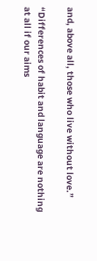and, above all, those who live without love.”

“Differences of habit and language are nothing at all if our aims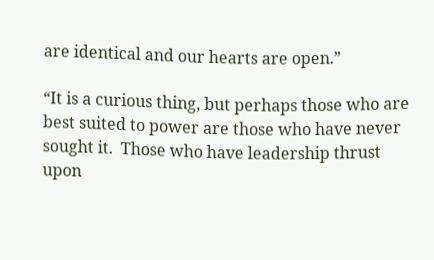are identical and our hearts are open.”

“It is a curious thing, but perhaps those who are best suited to power are those who have never sought it.  Those who have leadership thrust upon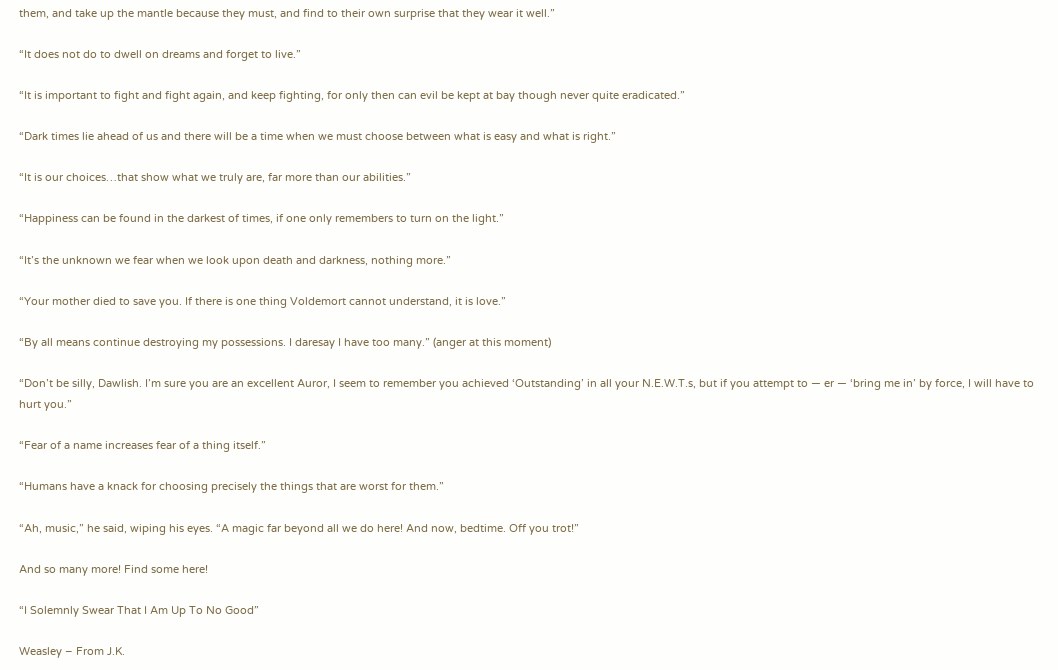them, and take up the mantle because they must, and find to their own surprise that they wear it well.”

“It does not do to dwell on dreams and forget to live.”

“It is important to fight and fight again, and keep fighting, for only then can evil be kept at bay though never quite eradicated.”

“Dark times lie ahead of us and there will be a time when we must choose between what is easy and what is right.”

“It is our choices…that show what we truly are, far more than our abilities.”

“Happiness can be found in the darkest of times, if one only remembers to turn on the light.”

“It’s the unknown we fear when we look upon death and darkness, nothing more.”

“Your mother died to save you. If there is one thing Voldemort cannot understand, it is love.”

“By all means continue destroying my possessions. I daresay I have too many.” (anger at this moment)

“Don’t be silly, Dawlish. I’m sure you are an excellent Auror, I seem to remember you achieved ‘Outstanding’ in all your N.E.W.T.s, but if you attempt to — er — ‘bring me in’ by force, I will have to hurt you.”

“Fear of a name increases fear of a thing itself.”

“Humans have a knack for choosing precisely the things that are worst for them.”

“Ah, music,” he said, wiping his eyes. “A magic far beyond all we do here! And now, bedtime. Off you trot!”

And so many more! Find some here!

“I Solemnly Swear That I Am Up To No Good”

Weasley – From J.K.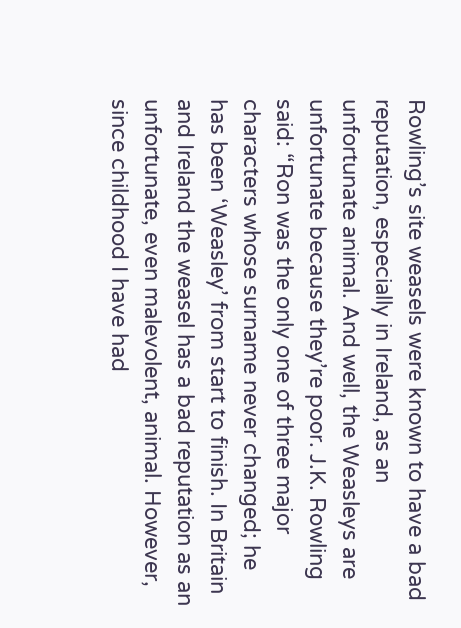Rowling’s site weasels were known to have a bad reputation, especially in Ireland, as an unfortunate animal. And well, the Weasleys are unfortunate because they’re poor. J.K. Rowling said: “Ron was the only one of three major characters whose surname never changed; he has been ‘Weasley’ from start to finish. In Britain and Ireland the weasel has a bad reputation as an unfortunate, even malevolent, animal. However, since childhood I have had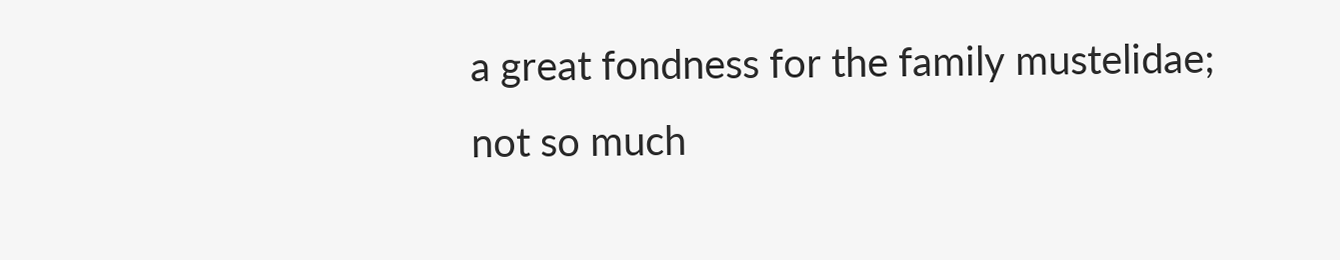a great fondness for the family mustelidae; not so much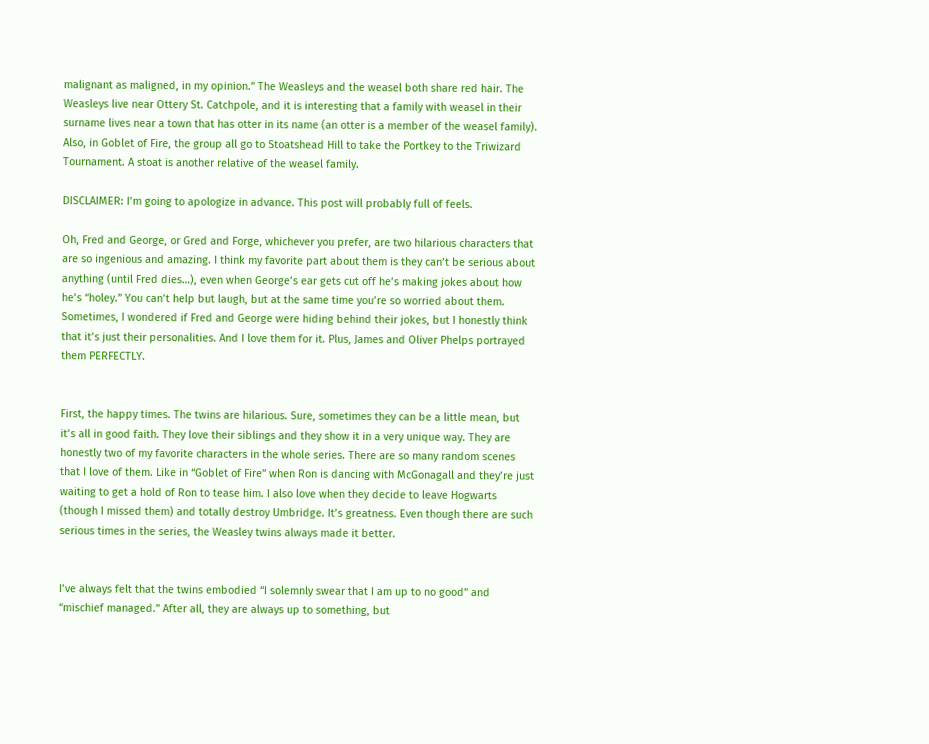malignant as maligned, in my opinion.” The Weasleys and the weasel both share red hair. The Weasleys live near Ottery St. Catchpole, and it is interesting that a family with weasel in their surname lives near a town that has otter in its name (an otter is a member of the weasel family). Also, in Goblet of Fire, the group all go to Stoatshead Hill to take the Portkey to the Triwizard Tournament. A stoat is another relative of the weasel family.

DISCLAIMER: I’m going to apologize in advance. This post will probably full of feels.

Oh, Fred and George, or Gred and Forge, whichever you prefer, are two hilarious characters that are so ingenious and amazing. I think my favorite part about them is they can’t be serious about anything (until Fred dies…), even when George’s ear gets cut off he’s making jokes about how he’s “holey.” You can’t help but laugh, but at the same time you’re so worried about them. Sometimes, I wondered if Fred and George were hiding behind their jokes, but I honestly think that it’s just their personalities. And I love them for it. Plus, James and Oliver Phelps portrayed them PERFECTLY.


First, the happy times. The twins are hilarious. Sure, sometimes they can be a little mean, but it’s all in good faith. They love their siblings and they show it in a very unique way. They are honestly two of my favorite characters in the whole series. There are so many random scenes that I love of them. Like in “Goblet of Fire” when Ron is dancing with McGonagall and they’re just waiting to get a hold of Ron to tease him. I also love when they decide to leave Hogwarts (though I missed them) and totally destroy Umbridge. It’s greatness. Even though there are such serious times in the series, the Weasley twins always made it better.


I’ve always felt that the twins embodied “I solemnly swear that I am up to no good” and “mischief managed.” After all, they are always up to something, but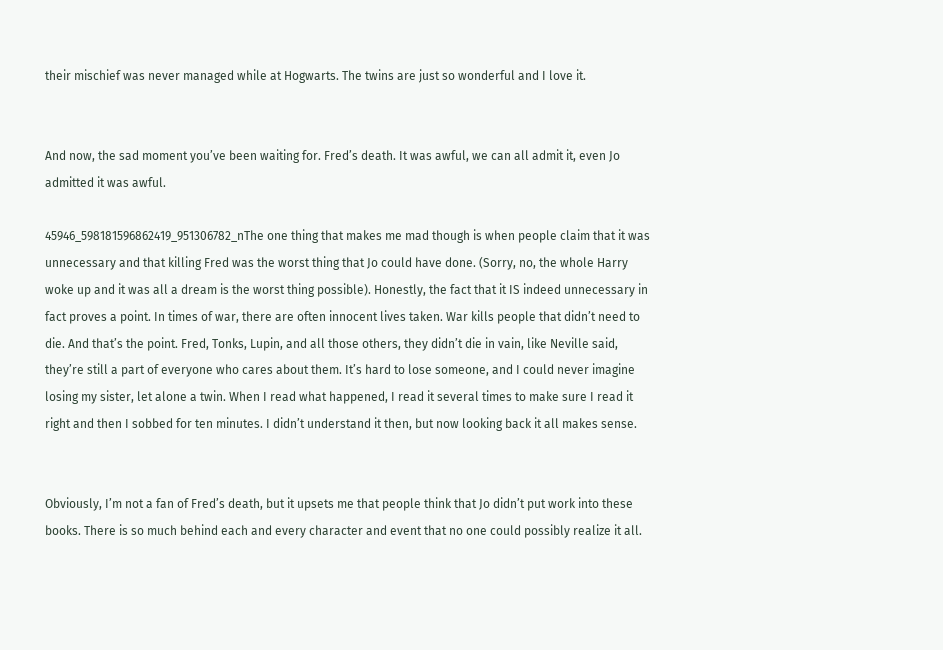their mischief was never managed while at Hogwarts. The twins are just so wonderful and I love it.


And now, the sad moment you’ve been waiting for. Fred’s death. It was awful, we can all admit it, even Jo admitted it was awful.

45946_598181596862419_951306782_nThe one thing that makes me mad though is when people claim that it was unnecessary and that killing Fred was the worst thing that Jo could have done. (Sorry, no, the whole Harry woke up and it was all a dream is the worst thing possible). Honestly, the fact that it IS indeed unnecessary in fact proves a point. In times of war, there are often innocent lives taken. War kills people that didn’t need to die. And that’s the point. Fred, Tonks, Lupin, and all those others, they didn’t die in vain, like Neville said, they’re still a part of everyone who cares about them. It’s hard to lose someone, and I could never imagine losing my sister, let alone a twin. When I read what happened, I read it several times to make sure I read it right and then I sobbed for ten minutes. I didn’t understand it then, but now looking back it all makes sense.


Obviously, I’m not a fan of Fred’s death, but it upsets me that people think that Jo didn’t put work into these books. There is so much behind each and every character and event that no one could possibly realize it all.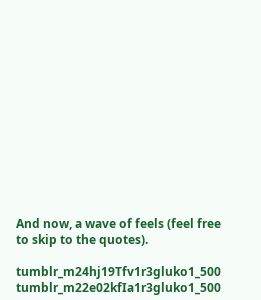And now, a wave of feels (feel free to skip to the quotes).

tumblr_m24hj19Tfv1r3gluko1_500 tumblr_m22e02kfIa1r3gluko1_500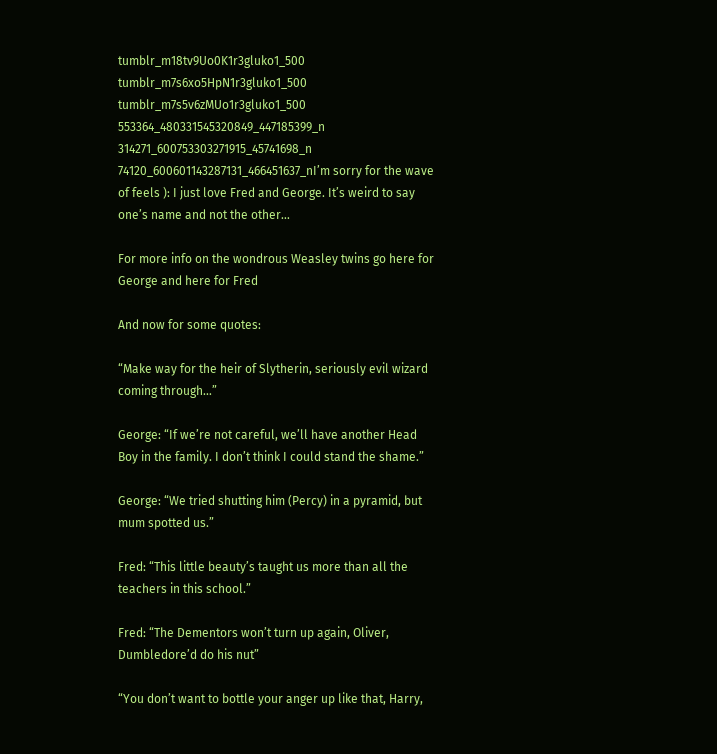tumblr_m18tv9Uo0K1r3gluko1_500 tumblr_m7s6xo5HpN1r3gluko1_500 tumblr_m7s5v6zMUo1r3gluko1_500      553364_480331545320849_447185399_n  314271_600753303271915_45741698_n  74120_600601143287131_466451637_nI’m sorry for the wave of feels ): I just love Fred and George. It’s weird to say one’s name and not the other…

For more info on the wondrous Weasley twins go here for George and here for Fred

And now for some quotes:

“Make way for the heir of Slytherin, seriously evil wizard coming through…”

George: “If we’re not careful, we’ll have another Head Boy in the family. I don’t think I could stand the shame.”

George: “We tried shutting him (Percy) in a pyramid, but mum spotted us.”

Fred: “This little beauty’s taught us more than all the teachers in this school.”

Fred: “The Dementors won’t turn up again, Oliver, Dumbledore’d do his nut”

“You don’t want to bottle your anger up like that, Harry,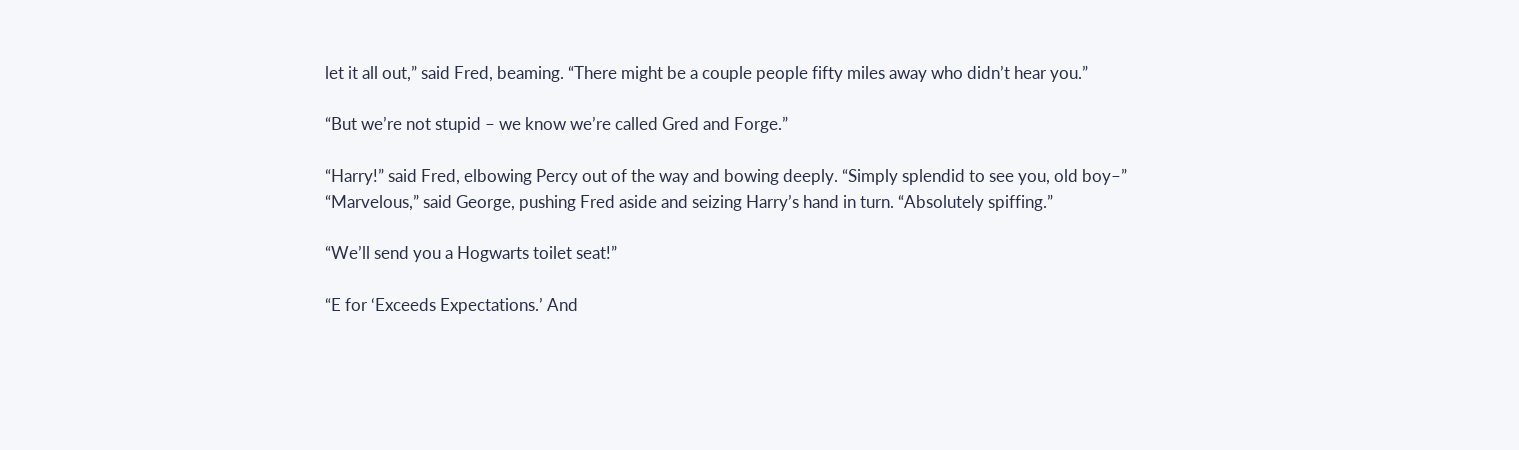let it all out,” said Fred, beaming. “There might be a couple people fifty miles away who didn’t hear you.”

“But we’re not stupid – we know we’re called Gred and Forge.”

“Harry!” said Fred, elbowing Percy out of the way and bowing deeply. “Simply splendid to see you, old boy–”
“Marvelous,” said George, pushing Fred aside and seizing Harry’s hand in turn. “Absolutely spiffing.”

“We’ll send you a Hogwarts toilet seat!”

“E for ‘Exceeds Expectations.’ And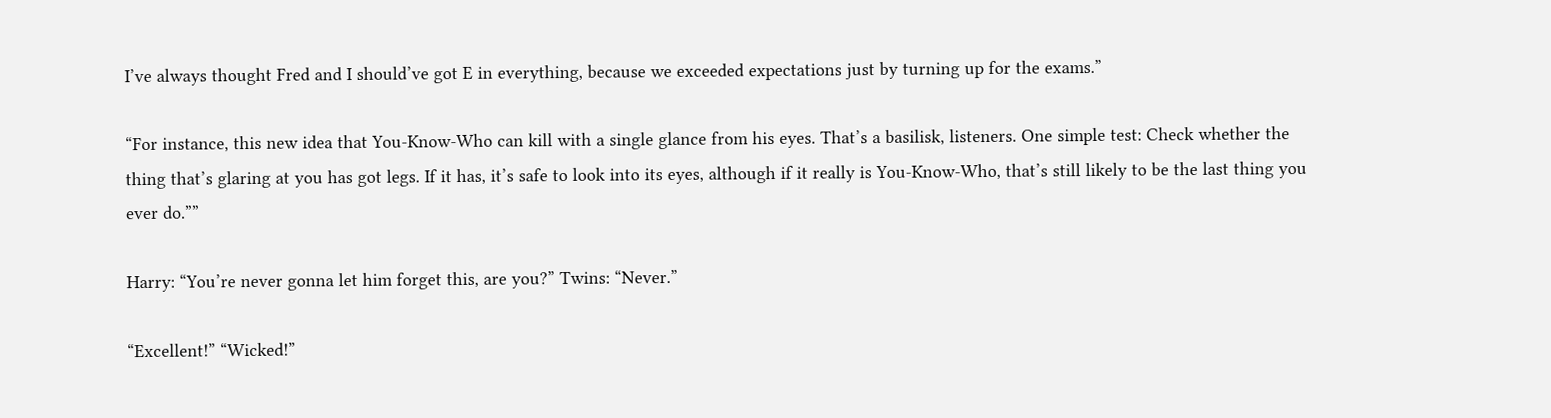I’ve always thought Fred and I should’ve got E in everything, because we exceeded expectations just by turning up for the exams.”

“For instance, this new idea that You-Know-Who can kill with a single glance from his eyes. That’s a basilisk, listeners. One simple test: Check whether the thing that’s glaring at you has got legs. If it has, it’s safe to look into its eyes, although if it really is You-Know-Who, that’s still likely to be the last thing you ever do.””

Harry: “You’re never gonna let him forget this, are you?” Twins: “Never.”

“Excellent!” “Wicked!”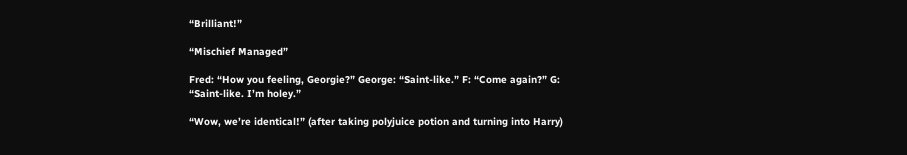“Brilliant!”

“Mischief Managed”

Fred: “How you feeling, Georgie?” George: “Saint-like.” F: “Come again?” G: “Saint-like. I’m holey.”

“Wow, we’re identical!” (after taking polyjuice potion and turning into Harry)